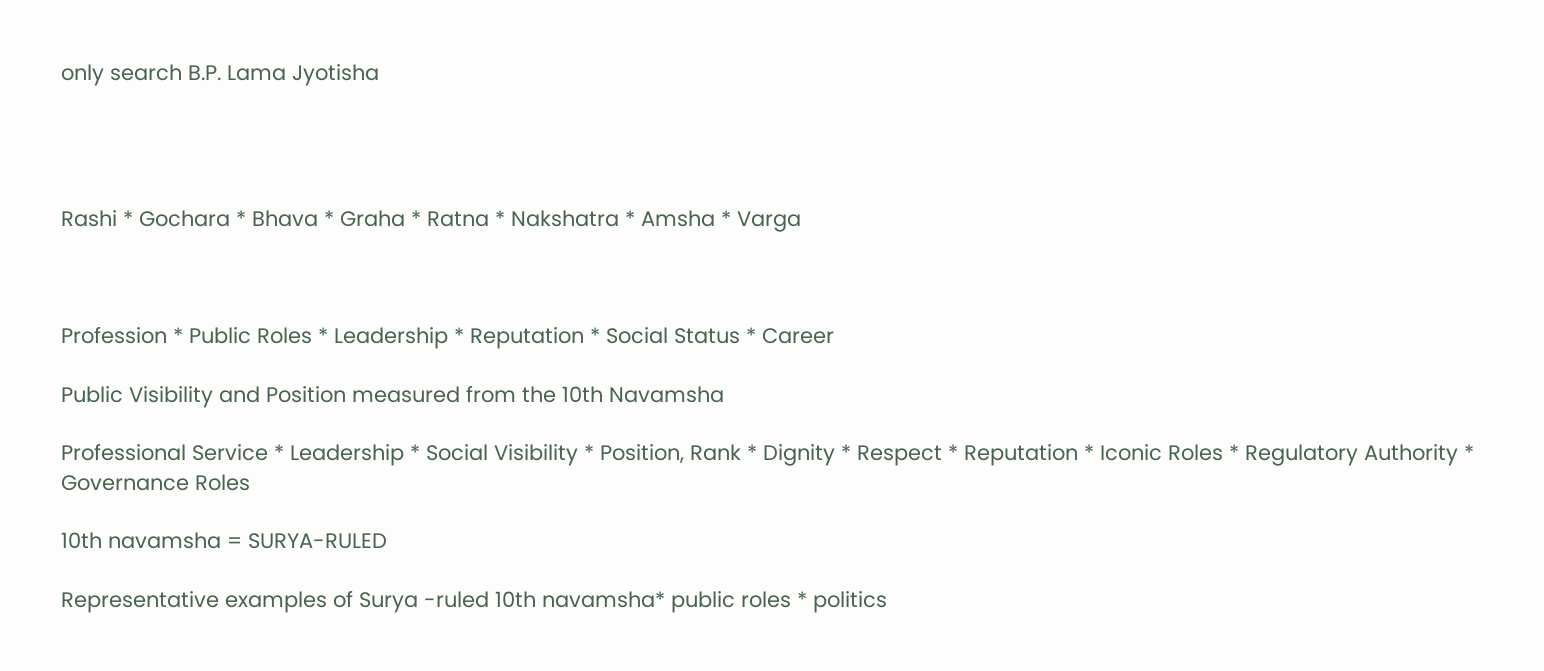only search B.P. Lama Jyotisha




Rashi * Gochara * Bhava * Graha * Ratna * Nakshatra * Amsha * Varga



Profession * Public Roles * Leadership * Reputation * Social Status * Career

Public Visibility and Position measured from the 10th Navamsha

Professional Service * Leadership * Social Visibility * Position, Rank * Dignity * Respect * Reputation * Iconic Roles * Regulatory Authority * Governance Roles

10th navamsha = SURYA-RULED

Representative examples of Surya -ruled 10th navamsha* public roles * politics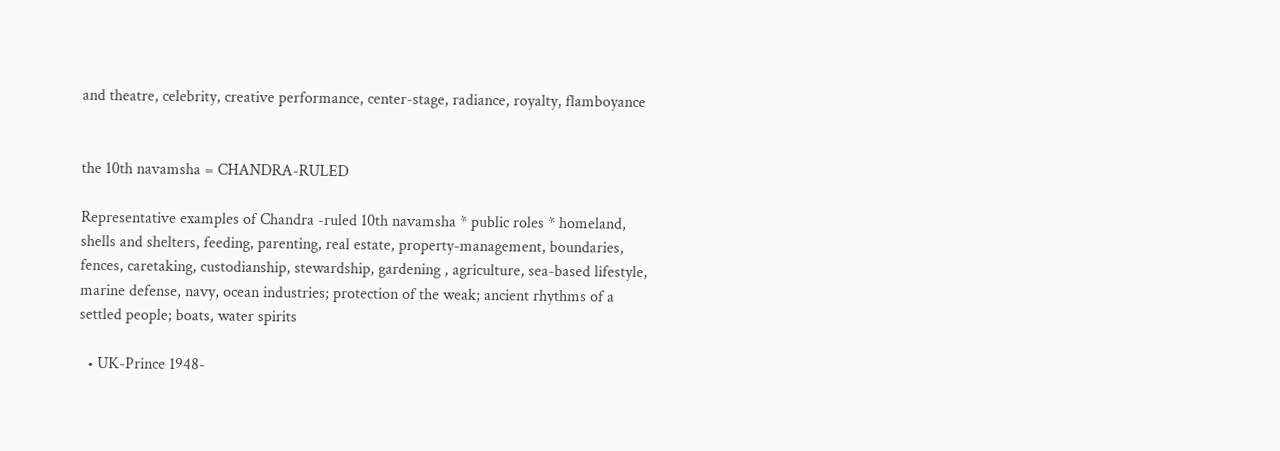and theatre, celebrity, creative performance, center-stage, radiance, royalty, flamboyance


the 10th navamsha = CHANDRA-RULED

Representative examples of Chandra -ruled 10th navamsha * public roles * homeland, shells and shelters, feeding, parenting, real estate, property-management, boundaries, fences, caretaking, custodianship, stewardship, gardening , agriculture, sea-based lifestyle, marine defense, navy, ocean industries; protection of the weak; ancient rhythms of a settled people; boats, water spirits

  • UK-Prince 1948-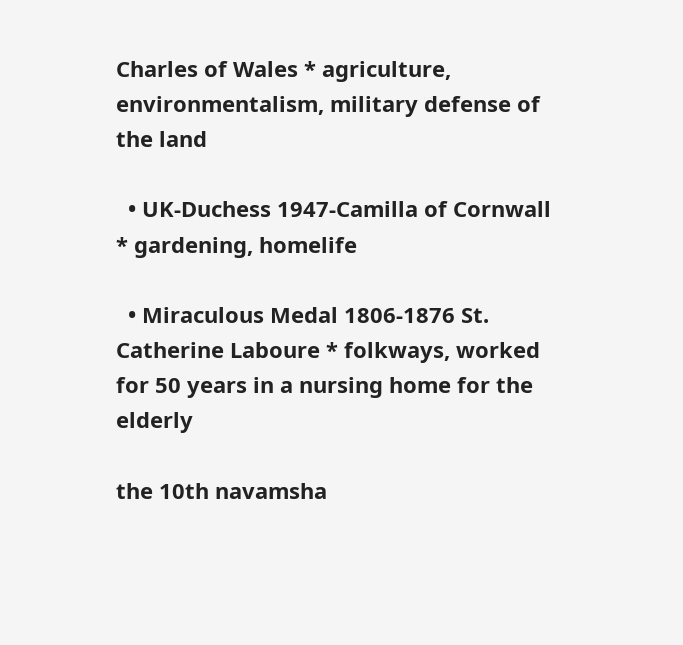Charles of Wales * agriculture, environmentalism, military defense of the land

  • UK-Duchess 1947-Camilla of Cornwall * gardening, homelife

  • Miraculous Medal 1806-1876 St. Catherine Laboure * folkways, worked for 50 years in a nursing home for the elderly

the 10th navamsha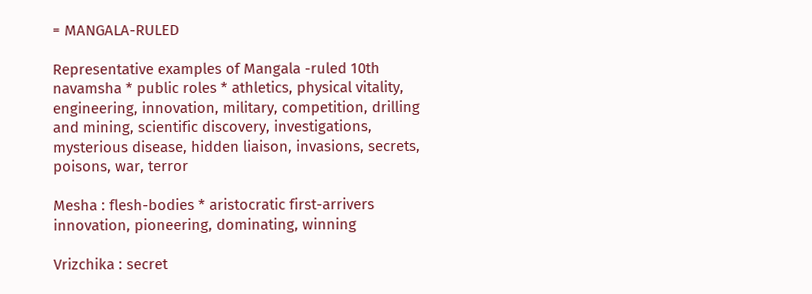= MANGALA-RULED

Representative examples of Mangala -ruled 10th navamsha * public roles * athletics, physical vitality, engineering, innovation, military, competition, drilling and mining, scientific discovery, investigations, mysterious disease, hidden liaison, invasions, secrets, poisons, war, terror

Mesha : flesh-bodies * aristocratic first-arrivers innovation, pioneering, dominating, winning

Vrizchika : secret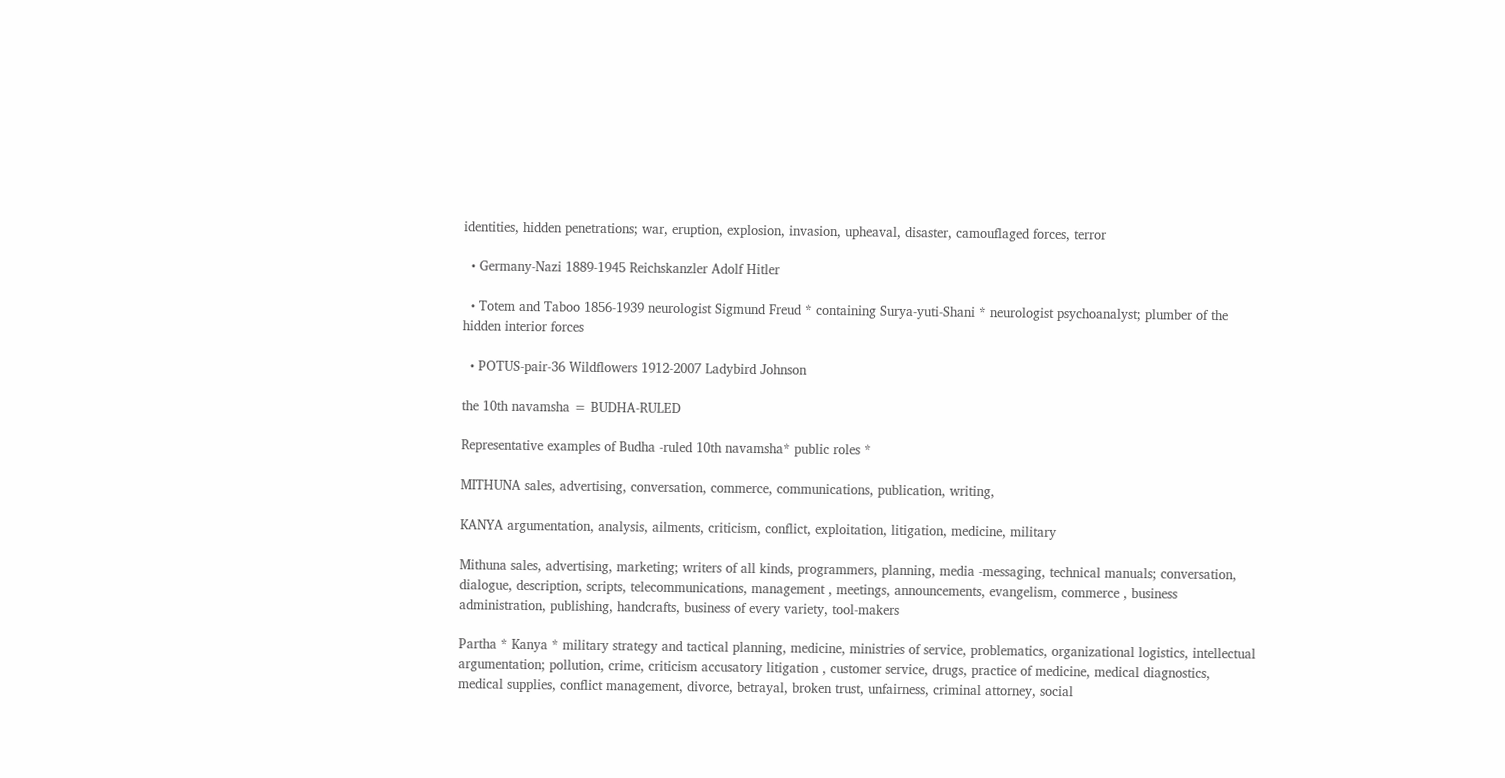identities, hidden penetrations; war, eruption, explosion, invasion, upheaval, disaster, camouflaged forces, terror

  • Germany-Nazi 1889-1945 Reichskanzler Adolf Hitler

  • Totem and Taboo 1856-1939 neurologist Sigmund Freud * containing Surya-yuti-Shani * neurologist psychoanalyst; plumber of the hidden interior forces

  • POTUS-pair-36 Wildflowers 1912-2007 Ladybird Johnson

the 10th navamsha = BUDHA-RULED

Representative examples of Budha -ruled 10th navamsha* public roles *

MITHUNA sales, advertising, conversation, commerce, communications, publication, writing,

KANYA argumentation, analysis, ailments, criticism, conflict, exploitation, litigation, medicine, military

Mithuna sales, advertising, marketing; writers of all kinds, programmers, planning, media -messaging, technical manuals; conversation, dialogue, description, scripts, telecommunications, management , meetings, announcements, evangelism, commerce , business administration, publishing, handcrafts, business of every variety, tool-makers

Partha * Kanya * military strategy and tactical planning, medicine, ministries of service, problematics, organizational logistics, intellectual argumentation; pollution, crime, criticism accusatory litigation , customer service, drugs, practice of medicine, medical diagnostics, medical supplies, conflict management, divorce, betrayal, broken trust, unfairness, criminal attorney, social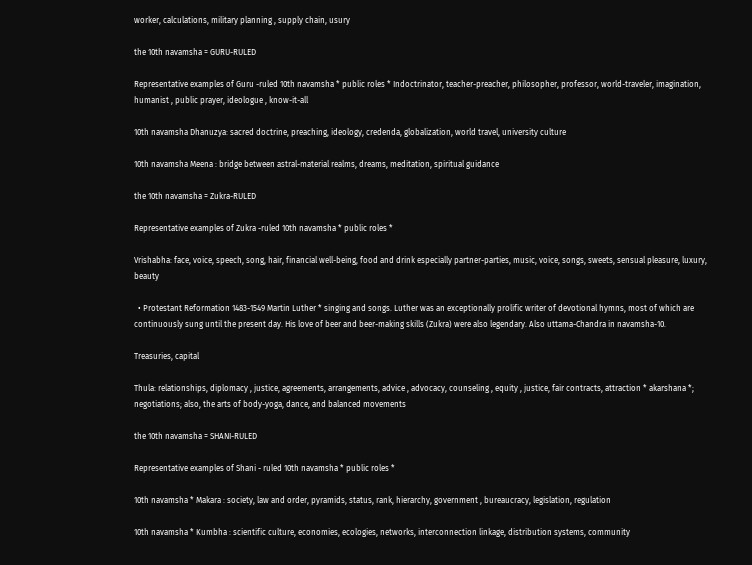worker, calculations, military planning , supply chain, usury

the 10th navamsha = GURU-RULED

Representative examples of Guru -ruled 10th navamsha * public roles * Indoctrinator, teacher-preacher, philosopher, professor, world-traveler, imagination, humanist , public prayer, ideologue , know-it-all

10th navamsha Dhanuzya: sacred doctrine, preaching, ideology, credenda, globalization, world travel, university culture

10th navamsha Meena : bridge between astral-material realms, dreams, meditation, spiritual guidance

the 10th navamsha = Zukra-RULED

Representative examples of Zukra -ruled 10th navamsha * public roles *

Vrishabha: face, voice, speech, song, hair, financial well-being, food and drink especially partner-parties, music, voice, songs, sweets, sensual pleasure, luxury, beauty

  • Protestant Reformation 1483-1549 Martin Luther * singing and songs. Luther was an exceptionally prolific writer of devotional hymns, most of which are continuously sung until the present day. His love of beer and beer-making skills (Zukra) were also legendary. Also uttama-Chandra in navamsha-10.

Treasuries, capital

Thula: relationships, diplomacy , justice, agreements, arrangements, advice , advocacy, counseling , equity , justice, fair contracts, attraction * akarshana *; negotiations; also, the arts of body-yoga, dance, and balanced movements

the 10th navamsha = SHANI-RULED

Representative examples of Shani - ruled 10th navamsha * public roles *

10th navamsha * Makara : society, law and order, pyramids, status, rank, hierarchy, government , bureaucracy, legislation, regulation

10th navamsha * Kumbha : scientific culture, economies, ecologies, networks, interconnection linkage, distribution systems, community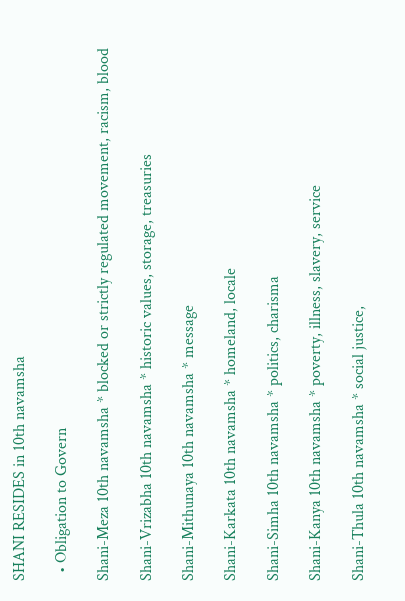SHANI RESIDES in 10th navamsha

  • Obligation to Govern

Shani-Meza 10th navamsha * blocked or strictly regulated movement, racism, blood

Shani-Vrizabha 10th navamsha * historic values, storage, treasuries

Shani-Mithunaya 10th navamsha * message

Shani-Karkata 10th navamsha * homeland, locale

Shani-Simha 10th navamsha * politics, charisma

Shani-Kanya 10th navamsha * poverty, illness, slavery, service

Shani-Thula 10th navamsha * social justice,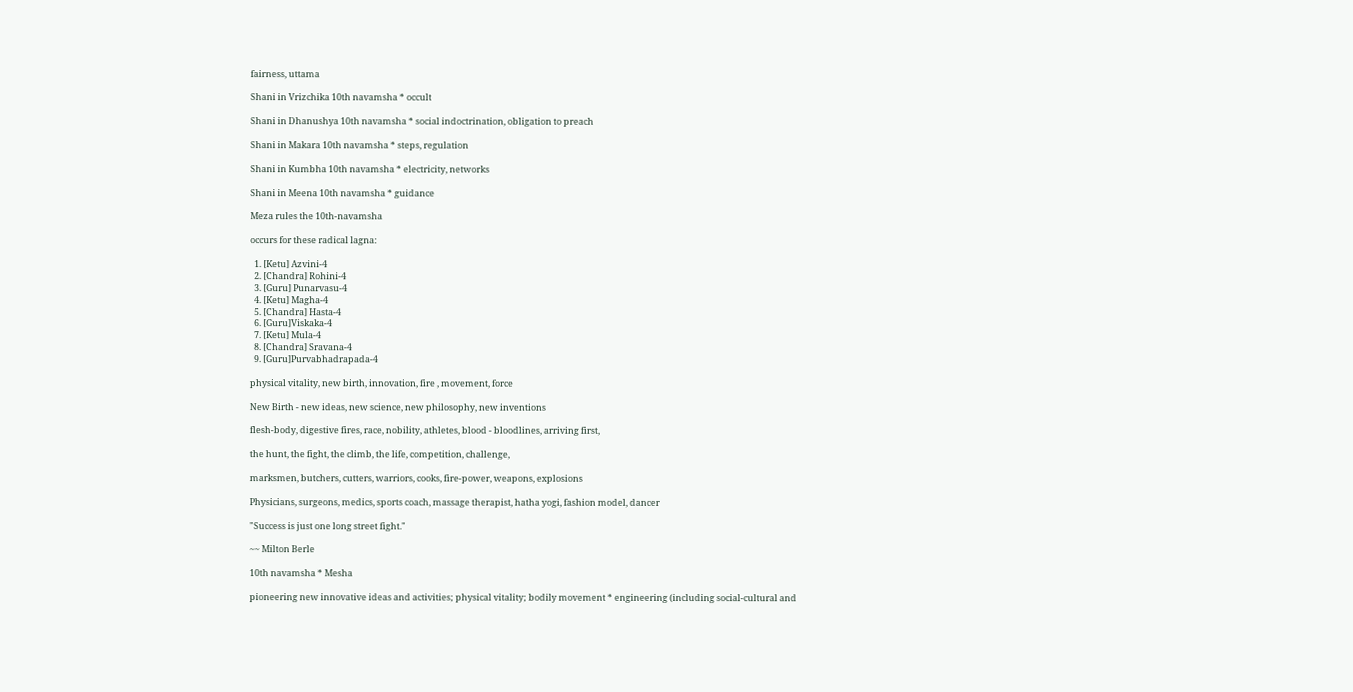fairness, uttama

Shani in Vrizchika 10th navamsha * occult

Shani in Dhanushya 10th navamsha * social indoctrination, obligation to preach

Shani in Makara 10th navamsha * steps, regulation

Shani in Kumbha 10th navamsha * electricity, networks

Shani in Meena 10th navamsha * guidance

Meza rules the 10th-navamsha

occurs for these radical lagna:

  1. [Ketu] Azvini-4
  2. [Chandra] Rohini-4
  3. [Guru] Punarvasu-4
  4. [Ketu] Magha-4
  5. [Chandra] Hasta-4
  6. [Guru]Viskaka-4
  7. [Ketu] Mula-4
  8. [Chandra] Sravana-4
  9. [Guru]Purvabhadrapada-4

physical vitality, new birth, innovation, fire , movement, force

New Birth - new ideas, new science, new philosophy, new inventions

flesh-body, digestive fires, race, nobility, athletes, blood - bloodlines, arriving first,

the hunt, the fight, the climb, the life, competition, challenge,

marksmen, butchers, cutters, warriors, cooks, fire-power, weapons, explosions

Physicians, surgeons, medics, sports coach, massage therapist, hatha yogi, fashion model, dancer

"Success is just one long street fight."

~~ Milton Berle

10th navamsha * Mesha

pioneering new innovative ideas and activities; physical vitality; bodily movement * engineering (including social-cultural and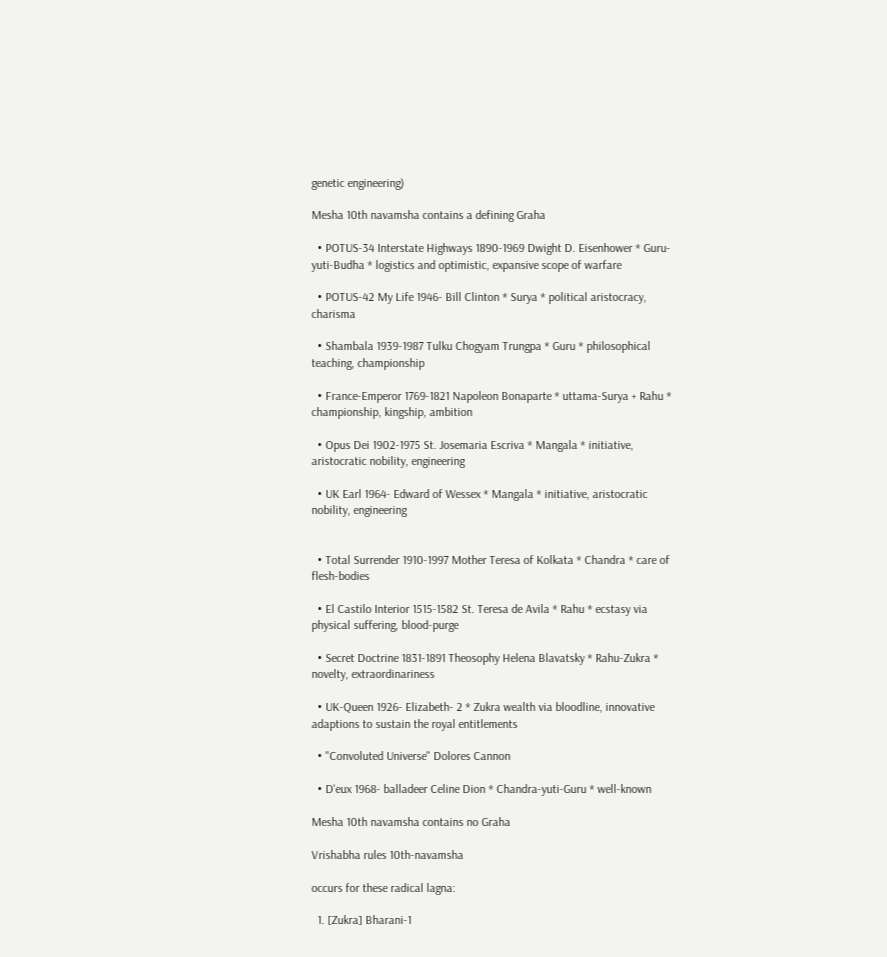genetic engineering)

Mesha 10th navamsha contains a defining Graha

  • POTUS-34 Interstate Highways 1890-1969 Dwight D. Eisenhower * Guru-yuti-Budha * logistics and optimistic, expansive scope of warfare

  • POTUS-42 My Life 1946- Bill Clinton * Surya * political aristocracy, charisma

  • Shambala 1939-1987 Tulku Chogyam Trungpa * Guru * philosophical teaching, championship

  • France-Emperor 1769-1821 Napoleon Bonaparte * uttama-Surya + Rahu * championship, kingship, ambition

  • Opus Dei 1902-1975 St. Josemaria Escriva * Mangala * initiative, aristocratic nobility, engineering

  • UK Earl 1964- Edward of Wessex * Mangala * initiative, aristocratic nobility, engineering


  • Total Surrender 1910-1997 Mother Teresa of Kolkata * Chandra * care of flesh-bodies

  • El Castilo Interior 1515-1582 St. Teresa de Avila * Rahu * ecstasy via physical suffering, blood-purge

  • Secret Doctrine 1831-1891 Theosophy Helena Blavatsky * Rahu-Zukra * novelty, extraordinariness

  • UK-Queen 1926- Elizabeth- 2 * Zukra wealth via bloodline, innovative adaptions to sustain the royal entitlements

  • "Convoluted Universe" Dolores Cannon

  • D'eux 1968- balladeer Celine Dion * Chandra-yuti-Guru * well-known

Mesha 10th navamsha contains no Graha

Vrishabha rules 10th-navamsha

occurs for these radical lagna:

  1. [Zukra] Bharani-1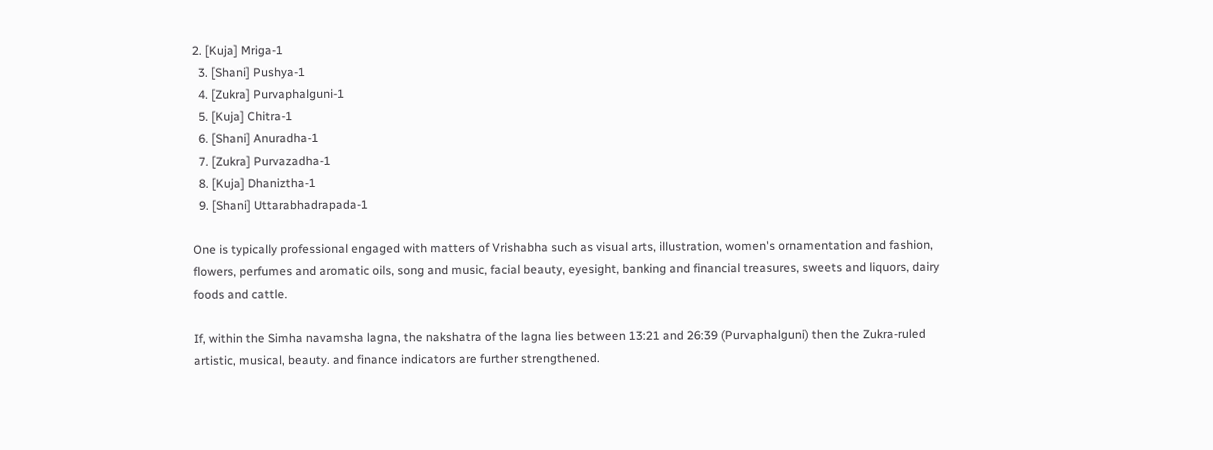2. [Kuja] Mriga-1
  3. [Shani] Pushya-1
  4. [Zukra] Purvaphalguni-1
  5. [Kuja] Chitra-1
  6. [Shani] Anuradha-1
  7. [Zukra] Purvazadha-1
  8. [Kuja] Dhaniztha-1
  9. [Shani] Uttarabhadrapada-1

One is typically professional engaged with matters of Vrishabha such as visual arts, illustration, women's ornamentation and fashion, flowers, perfumes and aromatic oils, song and music, facial beauty, eyesight, banking and financial treasures, sweets and liquors, dairy foods and cattle.

If, within the Simha navamsha lagna, the nakshatra of the lagna lies between 13:21 and 26:39 (Purvaphalguni) then the Zukra-ruled artistic, musical, beauty. and finance indicators are further strengthened.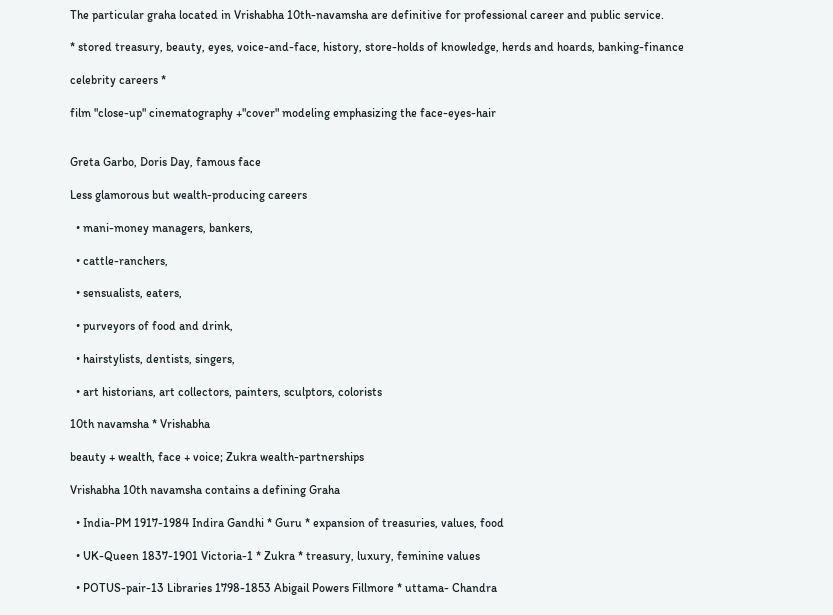The particular graha located in Vrishabha 10th-navamsha are definitive for professional career and public service.

* stored treasury, beauty, eyes, voice-and-face, history, store-holds of knowledge, herds and hoards, banking-finance

celebrity careers *

film "close-up" cinematography +"cover" modeling emphasizing the face-eyes-hair


Greta Garbo, Doris Day, famous face

Less glamorous but wealth-producing careers

  • mani-money managers, bankers,

  • cattle-ranchers,

  • sensualists, eaters,

  • purveyors of food and drink,

  • hairstylists, dentists, singers,

  • art historians, art collectors, painters, sculptors, colorists

10th navamsha * Vrishabha

beauty + wealth, face + voice; Zukra wealth-partnerships

Vrishabha 10th navamsha contains a defining Graha

  • India-PM 1917-1984 Indira Gandhi * Guru * expansion of treasuries, values, food

  • UK-Queen 1837-1901 Victoria-1 * Zukra * treasury, luxury, feminine values

  • POTUS-pair-13 Libraries 1798-1853 Abigail Powers Fillmore * uttama- Chandra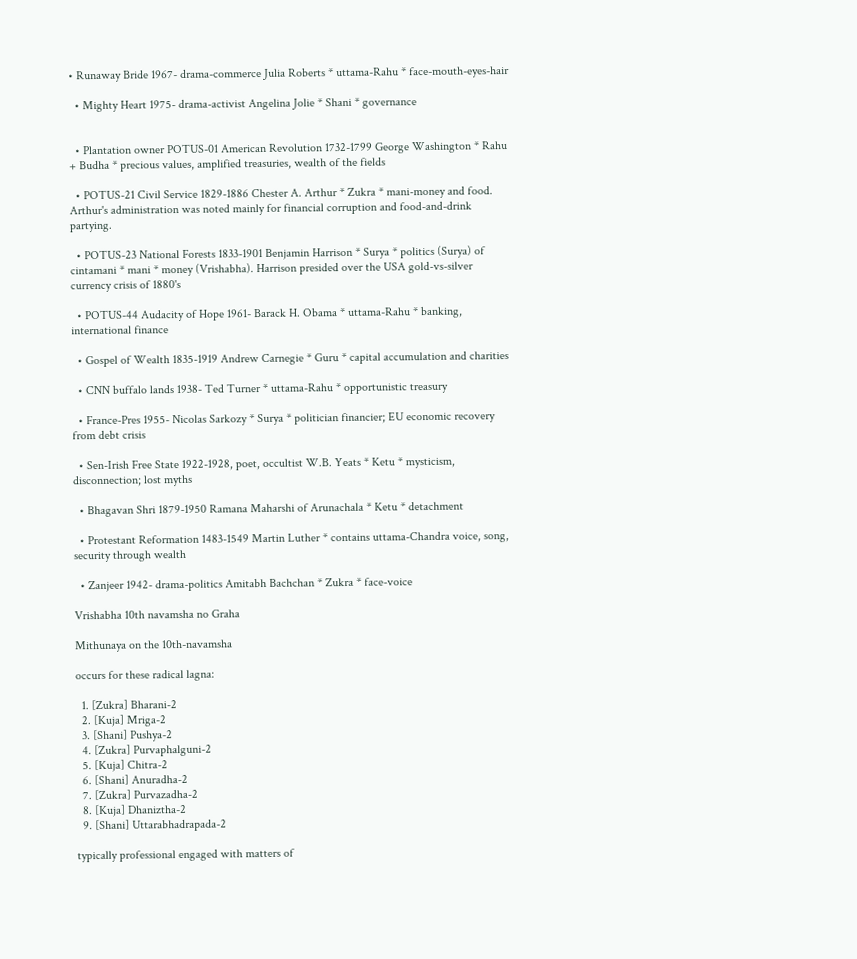• Runaway Bride 1967- drama-commerce Julia Roberts * uttama-Rahu * face-mouth-eyes-hair

  • Mighty Heart 1975- drama-activist Angelina Jolie * Shani * governance


  • Plantation owner POTUS-01 American Revolution 1732-1799 George Washington * Rahu + Budha * precious values, amplified treasuries, wealth of the fields

  • POTUS-21 Civil Service 1829-1886 Chester A. Arthur * Zukra * mani-money and food. Arthur's administration was noted mainly for financial corruption and food-and-drink partying.

  • POTUS-23 National Forests 1833-1901 Benjamin Harrison * Surya * politics (Surya) of cintamani * mani * money (Vrishabha). Harrison presided over the USA gold-vs-silver currency crisis of 1880's

  • POTUS-44 Audacity of Hope 1961- Barack H. Obama * uttama-Rahu * banking, international finance

  • Gospel of Wealth 1835-1919 Andrew Carnegie * Guru * capital accumulation and charities

  • CNN buffalo lands 1938- Ted Turner * uttama-Rahu * opportunistic treasury

  • France-Pres 1955- Nicolas Sarkozy * Surya * politician financier; EU economic recovery from debt crisis

  • Sen-Irish Free State 1922-1928, poet, occultist W.B. Yeats * Ketu * mysticism, disconnection; lost myths

  • Bhagavan Shri 1879-1950 Ramana Maharshi of Arunachala * Ketu * detachment

  • Protestant Reformation 1483-1549 Martin Luther * contains uttama-Chandra voice, song, security through wealth

  • Zanjeer 1942- drama-politics Amitabh Bachchan * Zukra * face-voice

Vrishabha 10th navamsha no Graha

Mithunaya on the 10th-navamsha

occurs for these radical lagna:

  1. [Zukra] Bharani-2
  2. [Kuja] Mriga-2
  3. [Shani] Pushya-2
  4. [Zukra] Purvaphalguni-2
  5. [Kuja] Chitra-2
  6. [Shani] Anuradha-2
  7. [Zukra] Purvazadha-2
  8. [Kuja] Dhaniztha-2
  9. [Shani] Uttarabhadrapada-2

typically professional engaged with matters of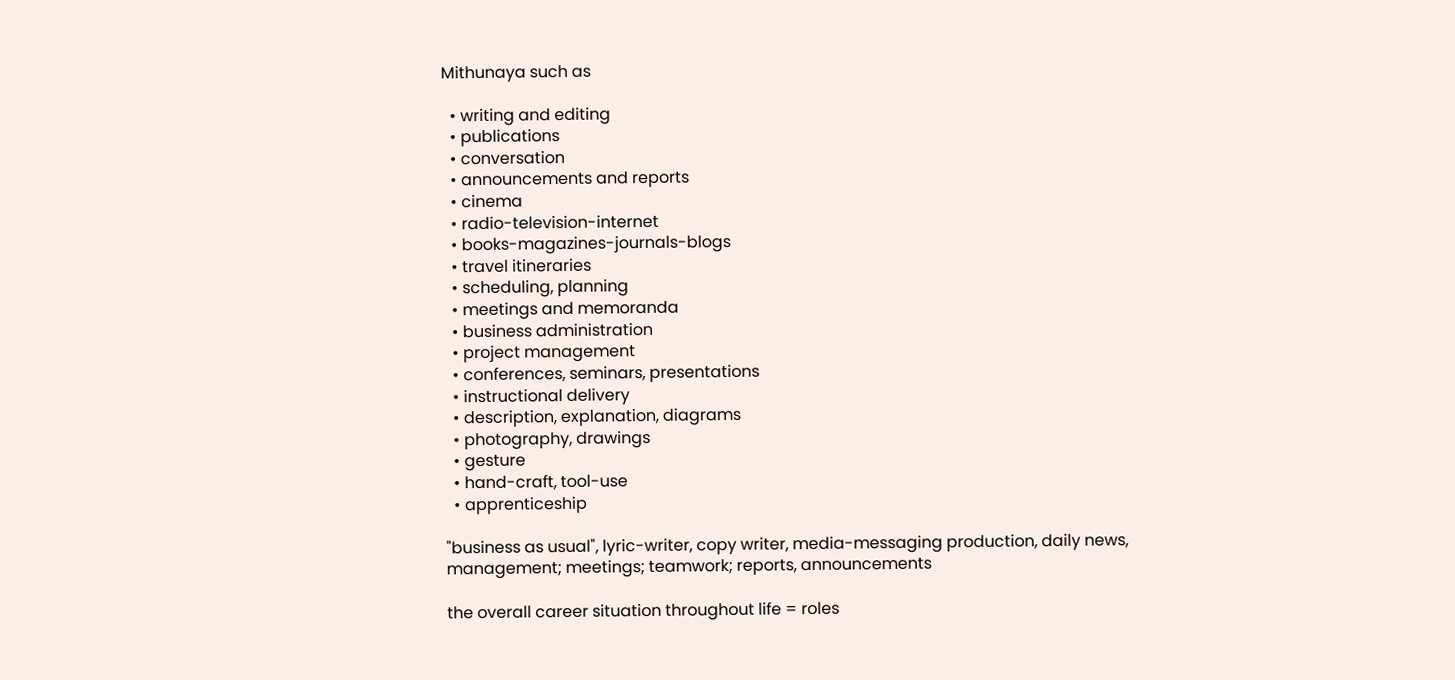Mithunaya such as

  • writing and editing
  • publications
  • conversation
  • announcements and reports
  • cinema
  • radio-television-internet
  • books-magazines-journals-blogs
  • travel itineraries
  • scheduling, planning
  • meetings and memoranda
  • business administration
  • project management
  • conferences, seminars, presentations
  • instructional delivery
  • description, explanation, diagrams
  • photography, drawings
  • gesture
  • hand-craft, tool-use
  • apprenticeship

"business as usual", lyric-writer, copy writer, media-messaging production, daily news, management; meetings; teamwork; reports, announcements

the overall career situation throughout life = roles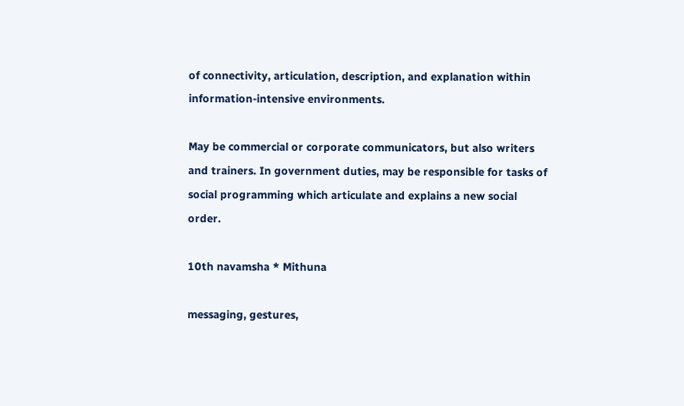of connectivity, articulation, description, and explanation within information-intensive environments.

May be commercial or corporate communicators, but also writers and trainers. In government duties, may be responsible for tasks of social programming which articulate and explains a new social order.

10th navamsha * Mithuna

messaging, gestures,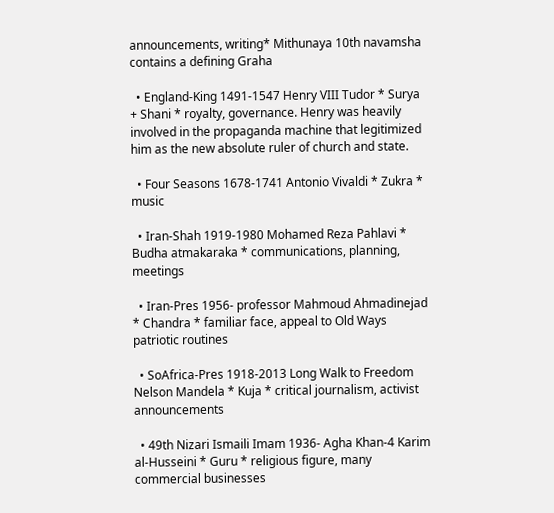announcements, writing* Mithunaya 10th navamsha contains a defining Graha

  • England-King 1491-1547 Henry VIII Tudor * Surya + Shani * royalty, governance. Henry was heavily involved in the propaganda machine that legitimized him as the new absolute ruler of church and state.

  • Four Seasons 1678-1741 Antonio Vivaldi * Zukra * music

  • Iran-Shah 1919-1980 Mohamed Reza Pahlavi * Budha atmakaraka * communications, planning, meetings

  • Iran-Pres 1956- professor Mahmoud Ahmadinejad * Chandra * familiar face, appeal to Old Ways patriotic routines

  • SoAfrica-Pres 1918-2013 Long Walk to Freedom Nelson Mandela * Kuja * critical journalism, activist announcements

  • 49th Nizari Ismaili Imam 1936- Agha Khan-4 Karim al-Husseini * Guru * religious figure, many commercial businesses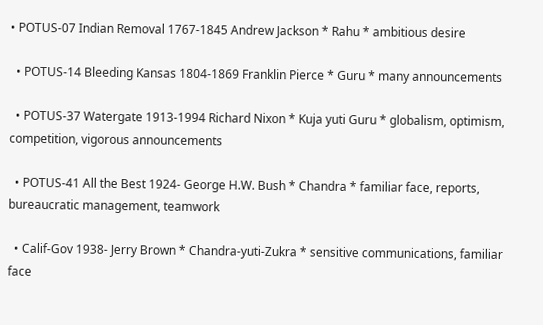• POTUS-07 Indian Removal 1767-1845 Andrew Jackson * Rahu * ambitious desire

  • POTUS-14 Bleeding Kansas 1804-1869 Franklin Pierce * Guru * many announcements

  • POTUS-37 Watergate 1913-1994 Richard Nixon * Kuja yuti Guru * globalism, optimism, competition, vigorous announcements

  • POTUS-41 All the Best 1924- George H.W. Bush * Chandra * familiar face, reports, bureaucratic management, teamwork

  • Calif-Gov 1938- Jerry Brown * Chandra-yuti-Zukra * sensitive communications, familiar face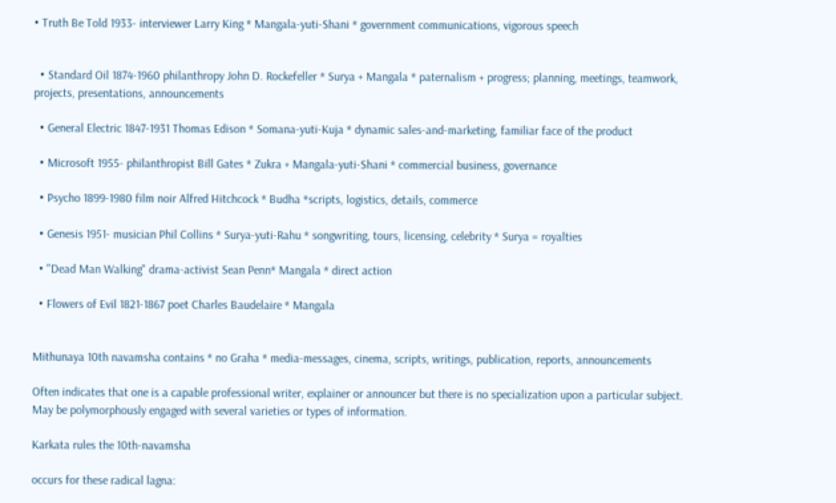• Truth Be Told 1933- interviewer Larry King * Mangala-yuti-Shani * government communications, vigorous speech


  • Standard Oil 1874-1960 philanthropy John D. Rockefeller * Surya + Mangala * paternalism + progress; planning, meetings, teamwork, projects, presentations, announcements

  • General Electric 1847-1931 Thomas Edison * Somana-yuti-Kuja * dynamic sales-and-marketing, familiar face of the product

  • Microsoft 1955- philanthropist Bill Gates * Zukra + Mangala-yuti-Shani * commercial business, governance

  • Psycho 1899-1980 film noir Alfred Hitchcock * Budha *scripts, logistics, details, commerce

  • Genesis 1951- musician Phil Collins * Surya-yuti-Rahu * songwriting, tours, licensing, celebrity * Surya = royalties

  • "Dead Man Walking" drama-activist Sean Penn* Mangala * direct action

  • Flowers of Evil 1821-1867 poet Charles Baudelaire * Mangala


Mithunaya 10th navamsha contains * no Graha * media-messages, cinema, scripts, writings, publication, reports, announcements

Often indicates that one is a capable professional writer, explainer or announcer but there is no specialization upon a particular subject. May be polymorphously engaged with several varieties or types of information.

Karkata rules the 10th-navamsha

occurs for these radical lagna: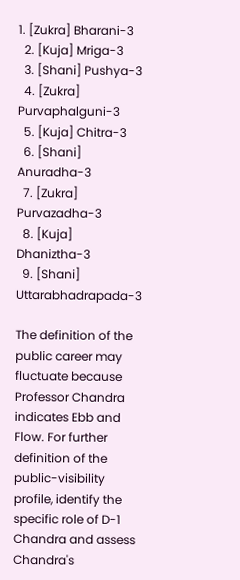1. [Zukra] Bharani-3
  2. [Kuja] Mriga-3
  3. [Shani] Pushya-3
  4. [Zukra] Purvaphalguni-3
  5. [Kuja] Chitra-3
  6. [Shani] Anuradha-3
  7. [Zukra] Purvazadha-3
  8. [Kuja] Dhaniztha-3
  9. [Shani] Uttarabhadrapada-3

The definition of the public career may fluctuate because Professor Chandra indicates Ebb and Flow. For further definition of the public-visibility profile, identify the specific role of D-1 Chandra and assess Chandra's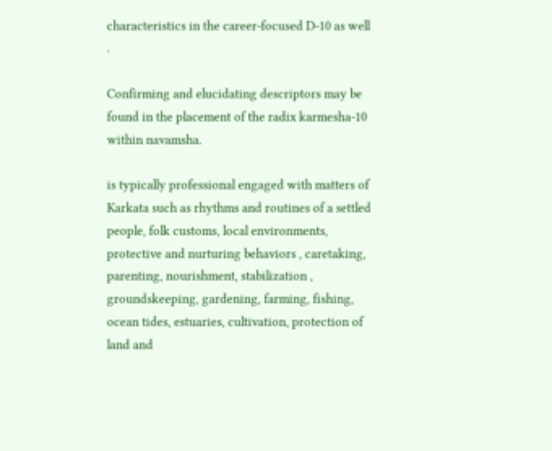characteristics in the career-focused D-10 as well .

Confirming and elucidating descriptors may be found in the placement of the radix karmesha-10 within navamsha.

is typically professional engaged with matters of Karkata such as rhythms and routines of a settled people, folk customs, local environments, protective and nurturing behaviors , caretaking, parenting, nourishment, stabilization , groundskeeping, gardening, farming, fishing, ocean tides, estuaries, cultivation, protection of land and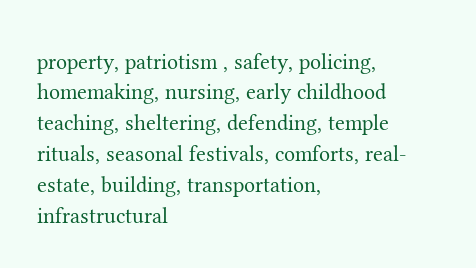property, patriotism , safety, policing, homemaking, nursing, early childhood teaching, sheltering, defending, temple rituals, seasonal festivals, comforts, real-estate, building, transportation, infrastructural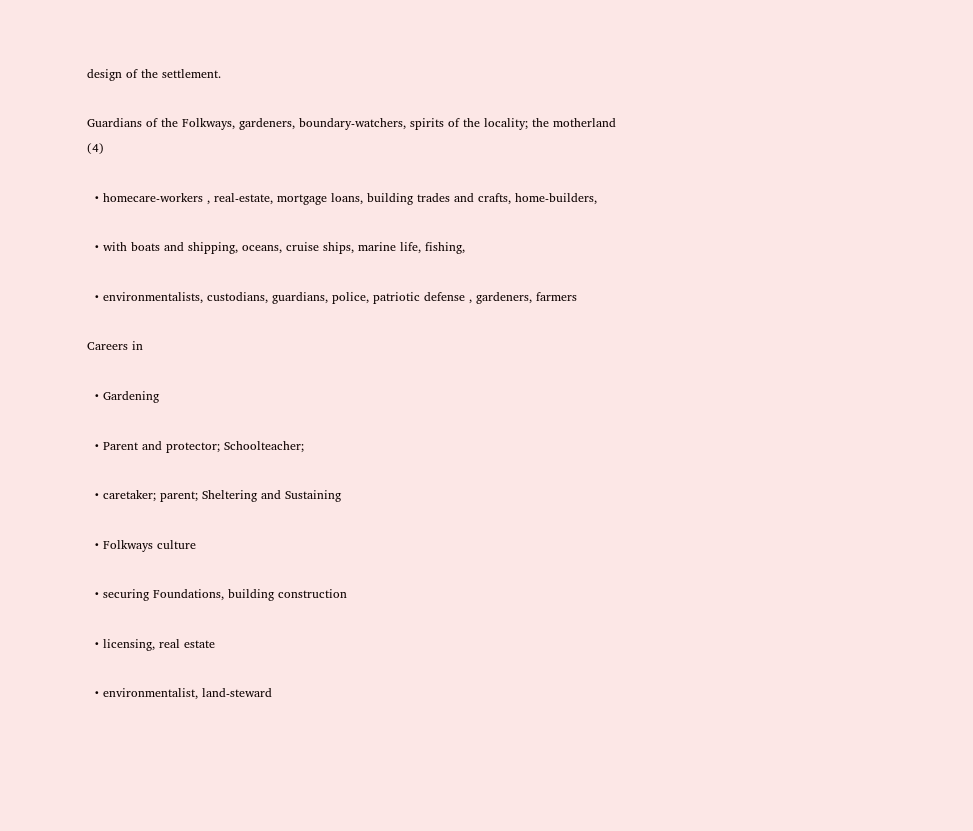design of the settlement.

Guardians of the Folkways, gardeners, boundary-watchers, spirits of the locality; the motherland (4)

  • homecare-workers , real-estate, mortgage loans, building trades and crafts, home-builders,

  • with boats and shipping, oceans, cruise ships, marine life, fishing,

  • environmentalists, custodians, guardians, police, patriotic defense , gardeners, farmers

Careers in

  • Gardening

  • Parent and protector; Schoolteacher;

  • caretaker; parent; Sheltering and Sustaining

  • Folkways culture

  • securing Foundations, building construction

  • licensing, real estate

  • environmentalist, land-steward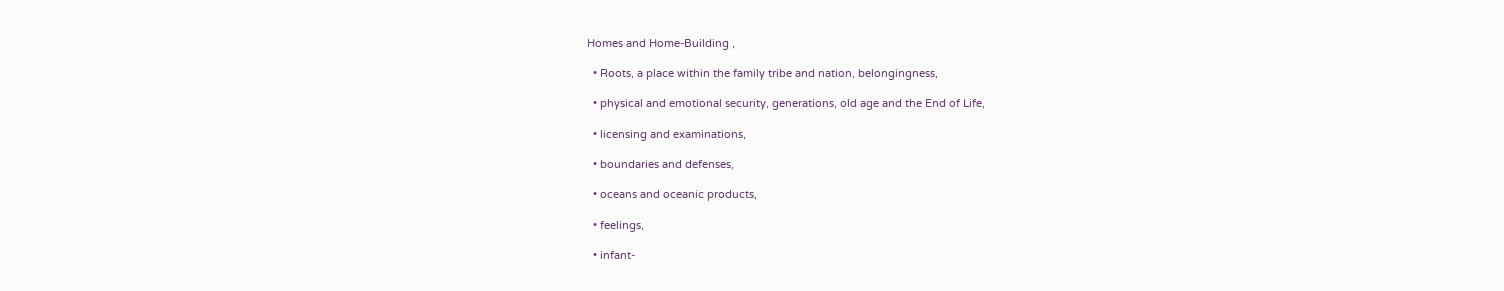Homes and Home-Building ,

  • Roots, a place within the family tribe and nation, belongingness,

  • physical and emotional security, generations, old age and the End of Life,

  • licensing and examinations,

  • boundaries and defenses,

  • oceans and oceanic products,

  • feelings,

  • infant-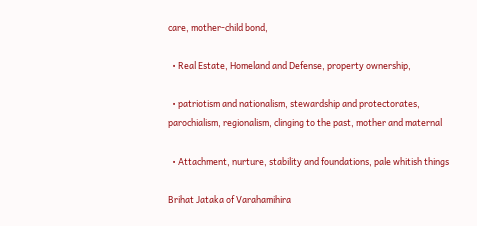care, mother-child bond,

  • Real Estate, Homeland and Defense, property ownership,

  • patriotism and nationalism, stewardship and protectorates, parochialism, regionalism, clinging to the past, mother and maternal

  • Attachment, nurture, stability and foundations, pale whitish things

Brihat Jataka of Varahamihira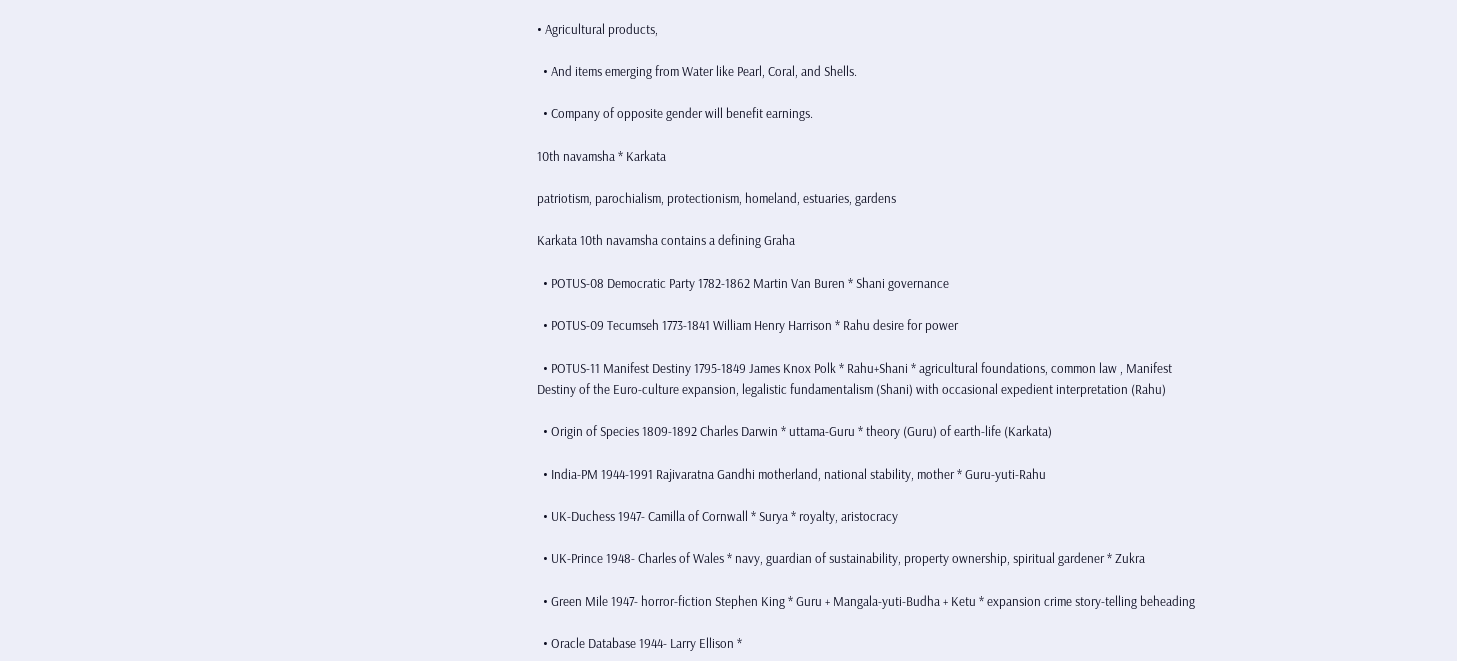• Agricultural products,

  • And items emerging from Water like Pearl, Coral, and Shells.

  • Company of opposite gender will benefit earnings.

10th navamsha * Karkata

patriotism, parochialism, protectionism, homeland, estuaries, gardens

Karkata 10th navamsha contains a defining Graha

  • POTUS-08 Democratic Party 1782-1862 Martin Van Buren * Shani governance

  • POTUS-09 Tecumseh 1773-1841 William Henry Harrison * Rahu desire for power

  • POTUS-11 Manifest Destiny 1795-1849 James Knox Polk * Rahu+Shani * agricultural foundations, common law , Manifest Destiny of the Euro-culture expansion, legalistic fundamentalism (Shani) with occasional expedient interpretation (Rahu)

  • Origin of Species 1809-1892 Charles Darwin * uttama-Guru * theory (Guru) of earth-life (Karkata)

  • India-PM 1944-1991 Rajivaratna Gandhi motherland, national stability, mother * Guru-yuti-Rahu

  • UK-Duchess 1947- Camilla of Cornwall * Surya * royalty, aristocracy

  • UK-Prince 1948- Charles of Wales * navy, guardian of sustainability, property ownership, spiritual gardener * Zukra

  • Green Mile 1947- horror-fiction Stephen King * Guru + Mangala-yuti-Budha + Ketu * expansion crime story-telling beheading

  • Oracle Database 1944- Larry Ellison *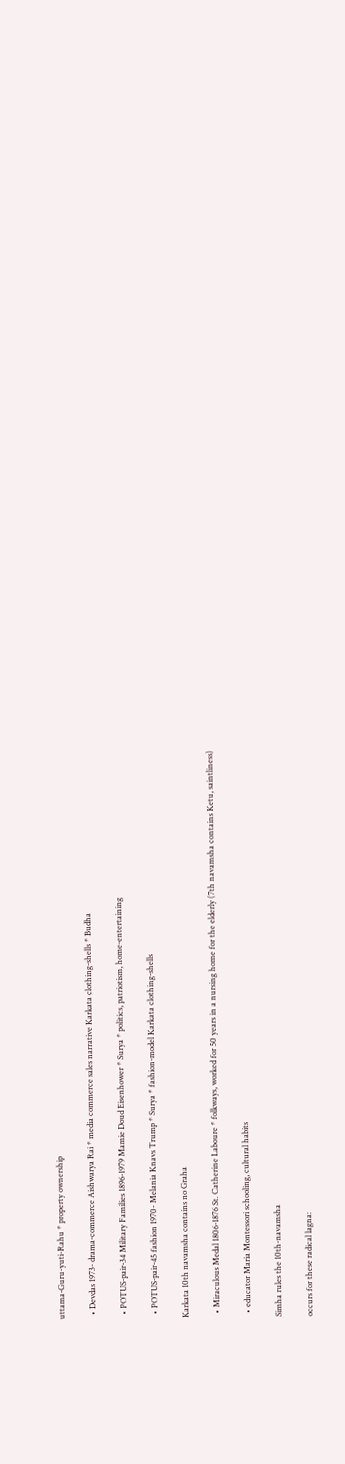uttama-Guru-yuti-Rahu * property ownership

  • Devdas 1973- drama-commerce Aishwarya Rai * media commerce sales narrative Karkata clothing-shells * Budha

  • POTUS-pair-34 Military Families 1896-1979 Mamie Doud Eisenhower * Surya * politics, patriotism, home-entertaining

  • POTUS-pair-45 fashion 1970- Melania Knavs Trump * Surya * fashion-model Karkata clothing-shells

Karkata 10th navamsha contains no Graha

  • Miraculous Medal 1806-1876 St. Catherine Laboure * folkways, worked for 50 years in a nursing home for the elderly (7th navamsha contains Ketu, saintliness)

  • educator Maria Montessori schooling, cultural habits

Simha rules the 10th-navamsha

occurs for these radical lagna: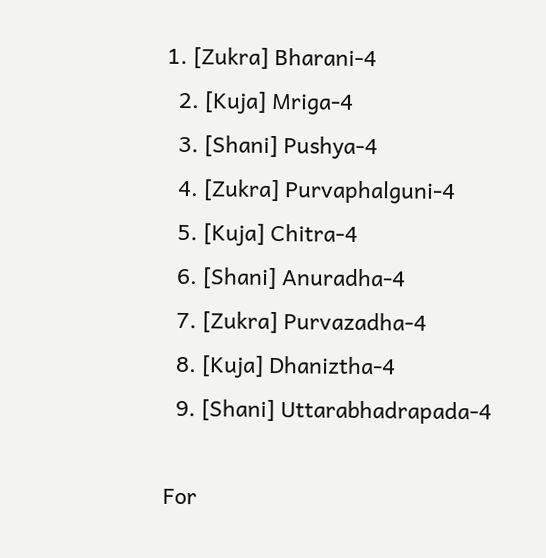1. [Zukra] Bharani-4
  2. [Kuja] Mriga-4
  3. [Shani] Pushya-4
  4. [Zukra] Purvaphalguni-4
  5. [Kuja] Chitra-4
  6. [Shani] Anuradha-4
  7. [Zukra] Purvazadha-4
  8. [Kuja] Dhaniztha-4
  9. [Shani] Uttarabhadrapada-4

For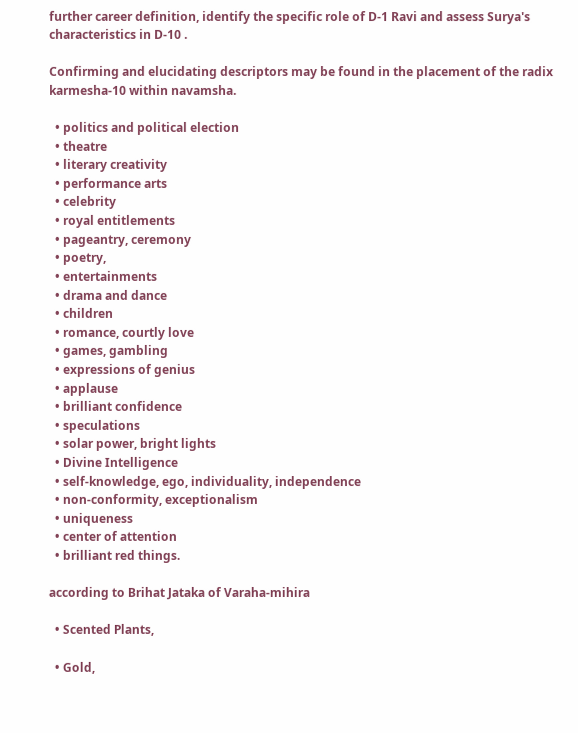further career definition, identify the specific role of D-1 Ravi and assess Surya's characteristics in D-10 .

Confirming and elucidating descriptors may be found in the placement of the radix karmesha-10 within navamsha.

  • politics and political election
  • theatre
  • literary creativity
  • performance arts
  • celebrity
  • royal entitlements
  • pageantry, ceremony
  • poetry,
  • entertainments
  • drama and dance
  • children
  • romance, courtly love
  • games, gambling
  • expressions of genius
  • applause
  • brilliant confidence
  • speculations
  • solar power, bright lights
  • Divine Intelligence
  • self-knowledge, ego, individuality, independence
  • non-conformity, exceptionalism
  • uniqueness
  • center of attention
  • brilliant red things.

according to Brihat Jataka of Varaha-mihira

  • Scented Plants,

  • Gold,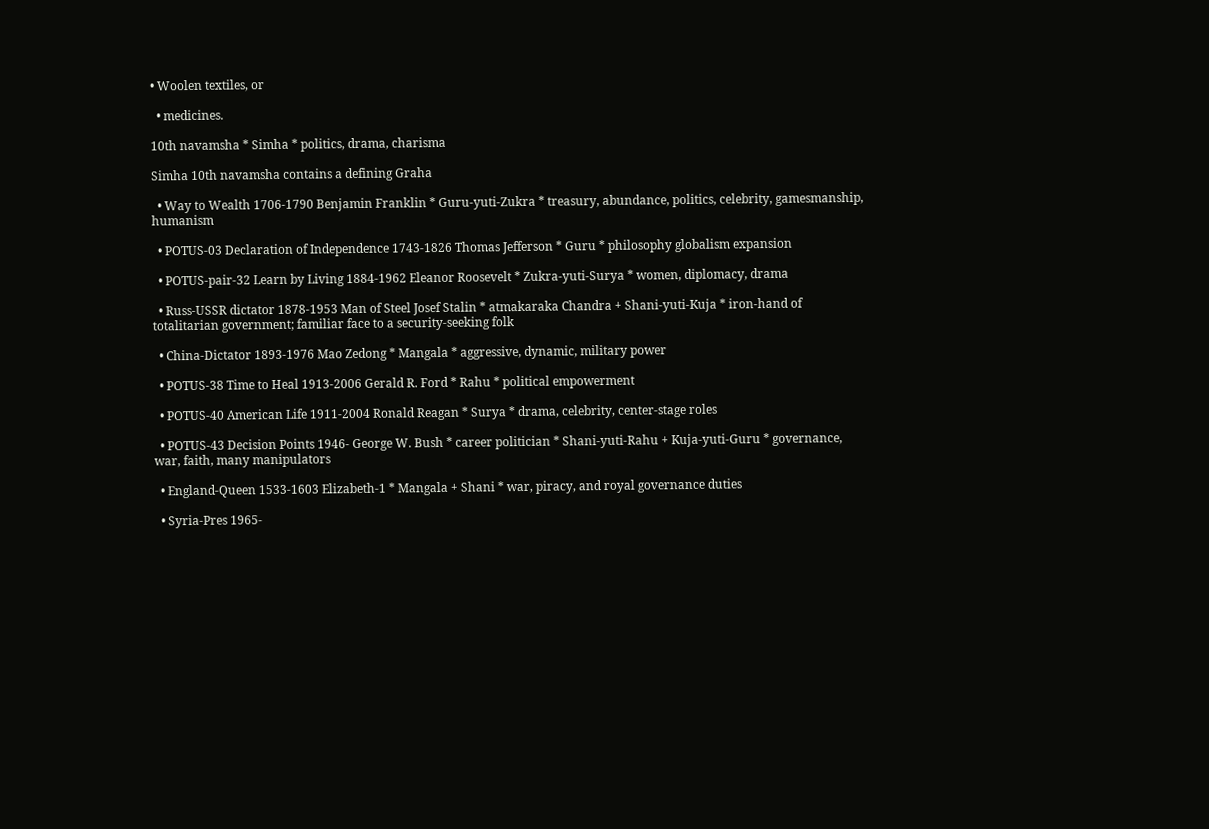• Woolen textiles, or

  • medicines.

10th navamsha * Simha * politics, drama, charisma

Simha 10th navamsha contains a defining Graha

  • Way to Wealth 1706-1790 Benjamin Franklin * Guru-yuti-Zukra * treasury, abundance, politics, celebrity, gamesmanship, humanism

  • POTUS-03 Declaration of Independence 1743-1826 Thomas Jefferson * Guru * philosophy globalism expansion

  • POTUS-pair-32 Learn by Living 1884-1962 Eleanor Roosevelt * Zukra-yuti-Surya * women, diplomacy, drama

  • Russ-USSR dictator 1878-1953 Man of Steel Josef Stalin * atmakaraka Chandra + Shani-yuti-Kuja * iron-hand of totalitarian government; familiar face to a security-seeking folk

  • China-Dictator 1893-1976 Mao Zedong * Mangala * aggressive, dynamic, military power

  • POTUS-38 Time to Heal 1913-2006 Gerald R. Ford * Rahu * political empowerment

  • POTUS-40 American Life 1911-2004 Ronald Reagan * Surya * drama, celebrity, center-stage roles

  • POTUS-43 Decision Points 1946- George W. Bush * career politician * Shani-yuti-Rahu + Kuja-yuti-Guru * governance, war, faith, many manipulators

  • England-Queen 1533-1603 Elizabeth-1 * Mangala + Shani * war, piracy, and royal governance duties

  • Syria-Pres 1965-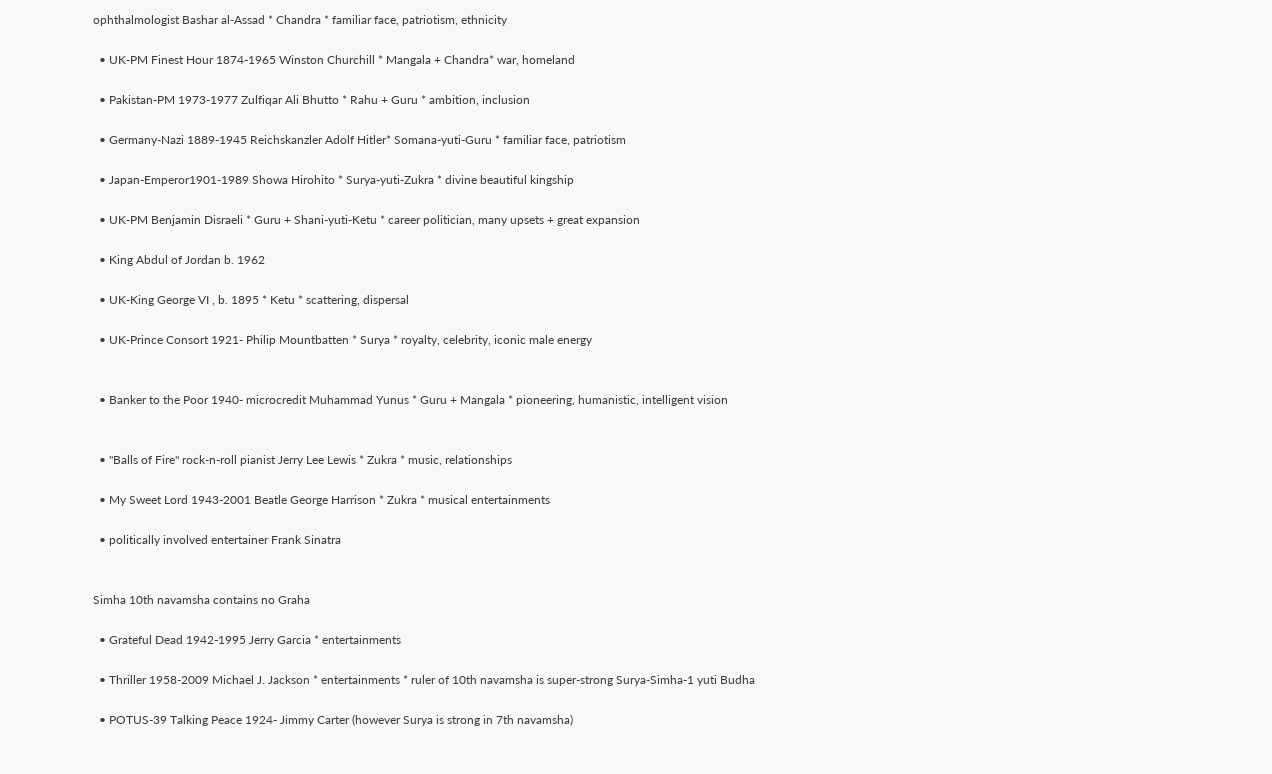ophthalmologist Bashar al-Assad * Chandra * familiar face, patriotism, ethnicity

  • UK-PM Finest Hour 1874-1965 Winston Churchill * Mangala + Chandra* war, homeland

  • Pakistan-PM 1973-1977 Zulfiqar Ali Bhutto * Rahu + Guru * ambition, inclusion

  • Germany-Nazi 1889-1945 Reichskanzler Adolf Hitler* Somana-yuti-Guru * familiar face, patriotism

  • Japan-Emperor1901-1989 Showa Hirohito * Surya-yuti-Zukra * divine beautiful kingship

  • UK-PM Benjamin Disraeli * Guru + Shani-yuti-Ketu * career politician, many upsets + great expansion

  • King Abdul of Jordan b. 1962

  • UK-King George VI , b. 1895 * Ketu * scattering, dispersal

  • UK-Prince Consort 1921- Philip Mountbatten * Surya * royalty, celebrity, iconic male energy


  • Banker to the Poor 1940- microcredit Muhammad Yunus * Guru + Mangala * pioneering, humanistic, intelligent vision


  • "Balls of Fire" rock-n-roll pianist Jerry Lee Lewis * Zukra * music, relationships

  • My Sweet Lord 1943-2001 Beatle George Harrison * Zukra * musical entertainments

  • politically involved entertainer Frank Sinatra


Simha 10th navamsha contains no Graha

  • Grateful Dead 1942-1995 Jerry Garcia * entertainments

  • Thriller 1958-2009 Michael J. Jackson * entertainments * ruler of 10th navamsha is super-strong Surya-Simha-1 yuti Budha

  • POTUS-39 Talking Peace 1924- Jimmy Carter (however Surya is strong in 7th navamsha)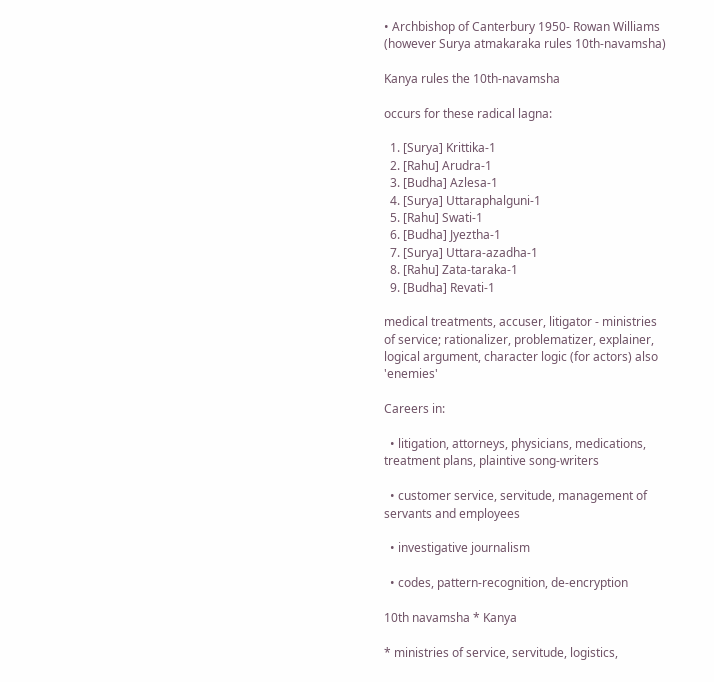• Archbishop of Canterbury 1950- Rowan Williams (however Surya atmakaraka rules 10th-navamsha)

Kanya rules the 10th-navamsha

occurs for these radical lagna:

  1. [Surya] Krittika-1
  2. [Rahu] Arudra-1
  3. [Budha] Azlesa-1
  4. [Surya] Uttaraphalguni-1
  5. [Rahu] Swati-1
  6. [Budha] Jyeztha-1
  7. [Surya] Uttara-azadha-1
  8. [Rahu] Zata-taraka-1
  9. [Budha] Revati-1

medical treatments, accuser, litigator - ministries of service; rationalizer, problematizer, explainer, logical argument, character logic (for actors) also 'enemies'

Careers in:

  • litigation, attorneys, physicians, medications, treatment plans, plaintive song-writers

  • customer service, servitude, management of servants and employees

  • investigative journalism

  • codes, pattern-recognition, de-encryption

10th navamsha * Kanya

* ministries of service, servitude, logistics,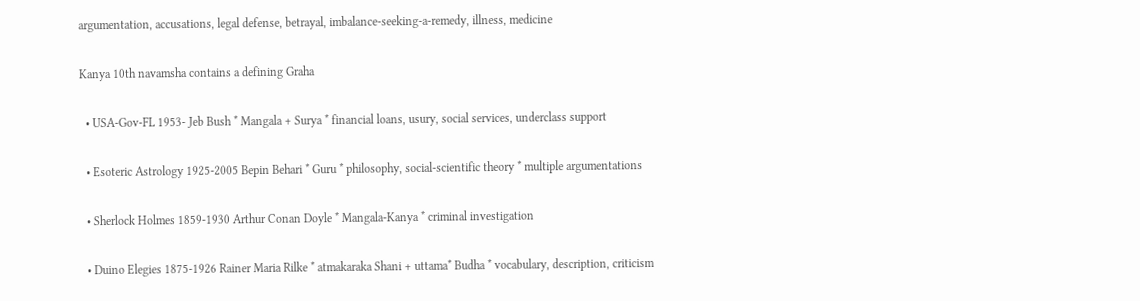argumentation, accusations, legal defense, betrayal, imbalance-seeking-a-remedy, illness, medicine

Kanya 10th navamsha contains a defining Graha

  • USA-Gov-FL 1953- Jeb Bush * Mangala + Surya * financial loans, usury, social services, underclass support

  • Esoteric Astrology 1925-2005 Bepin Behari * Guru * philosophy, social-scientific theory * multiple argumentations

  • Sherlock Holmes 1859-1930 Arthur Conan Doyle * Mangala-Kanya * criminal investigation

  • Duino Elegies 1875-1926 Rainer Maria Rilke * atmakaraka Shani + uttama* Budha * vocabulary, description, criticism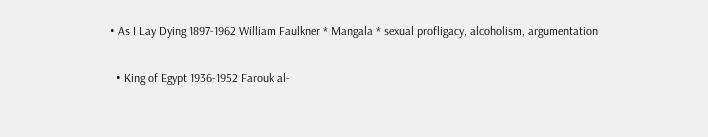• As I Lay Dying 1897-1962 William Faulkner * Mangala * sexual profligacy, alcoholism, argumentation

  • King of Egypt 1936-1952 Farouk al-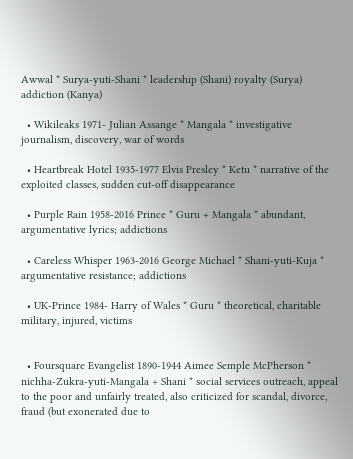Awwal * Surya-yuti-Shani * leadership (Shani) royalty (Surya) addiction (Kanya)

  • Wikileaks 1971- Julian Assange * Mangala * investigative journalism, discovery, war of words

  • Heartbreak Hotel 1935-1977 Elvis Presley * Ketu * narrative of the exploited classes, sudden cut-off disappearance

  • Purple Rain 1958-2016 Prince * Guru + Mangala * abundant, argumentative lyrics; addictions

  • Careless Whisper 1963-2016 George Michael * Shani-yuti-Kuja * argumentative resistance; addictions

  • UK-Prince 1984- Harry of Wales * Guru * theoretical, charitable military, injured, victims


  • Foursquare Evangelist 1890-1944 Aimee Semple McPherson * nichha-Zukra-yuti-Mangala + Shani * social services outreach, appeal to the poor and unfairly treated, also criticized for scandal, divorce, fraud (but exonerated due to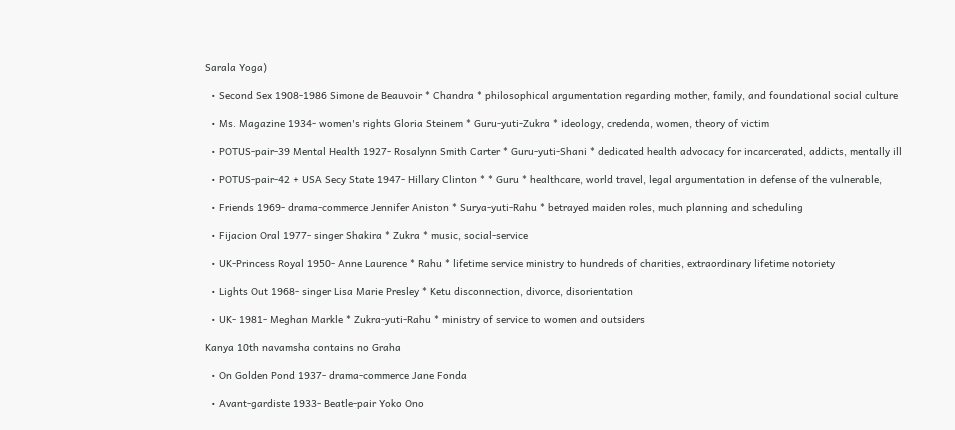Sarala Yoga)

  • Second Sex 1908-1986 Simone de Beauvoir * Chandra * philosophical argumentation regarding mother, family, and foundational social culture

  • Ms. Magazine 1934- women's rights Gloria Steinem * Guru-yuti-Zukra * ideology, credenda, women, theory of victim

  • POTUS-pair-39 Mental Health 1927- Rosalynn Smith Carter * Guru-yuti-Shani * dedicated health advocacy for incarcerated, addicts, mentally ill

  • POTUS-pair-42 + USA Secy State 1947- Hillary Clinton * * Guru * healthcare, world travel, legal argumentation in defense of the vulnerable,

  • Friends 1969- drama-commerce Jennifer Aniston * Surya-yuti-Rahu * betrayed maiden roles, much planning and scheduling

  • Fijacion Oral 1977- singer Shakira * Zukra * music, social-service

  • UK-Princess Royal 1950- Anne Laurence * Rahu * lifetime service ministry to hundreds of charities, extraordinary lifetime notoriety

  • Lights Out 1968- singer Lisa Marie Presley * Ketu disconnection, divorce, disorientation

  • UK- 1981- Meghan Markle * Zukra-yuti-Rahu * ministry of service to women and outsiders

Kanya 10th navamsha contains no Graha

  • On Golden Pond 1937- drama-commerce Jane Fonda

  • Avant-gardiste 1933- Beatle-pair Yoko Ono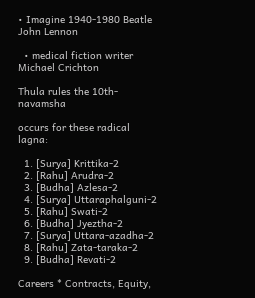• Imagine 1940-1980 Beatle John Lennon

  • medical fiction writer Michael Crichton

Thula rules the 10th-navamsha

occurs for these radical lagna:

  1. [Surya] Krittika-2
  2. [Rahu] Arudra-2
  3. [Budha] Azlesa-2
  4. [Surya] Uttaraphalguni-2
  5. [Rahu] Swati-2
  6. [Budha] Jyeztha-2
  7. [Surya] Uttara-azadha-2
  8. [Rahu] Zata-taraka-2
  9. [Budha] Revati-2

Careers * Contracts, Equity,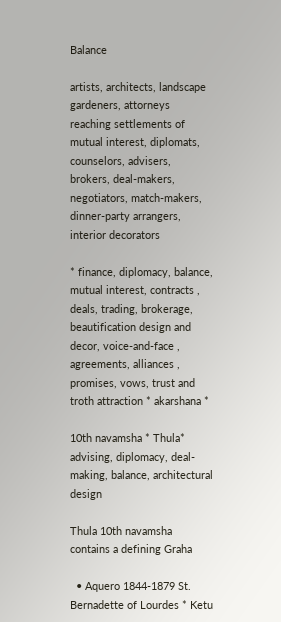Balance

artists, architects, landscape gardeners, attorneys reaching settlements of mutual interest, diplomats, counselors, advisers, brokers, deal-makers, negotiators, match-makers, dinner-party arrangers, interior decorators

* finance, diplomacy, balance, mutual interest, contracts , deals, trading, brokerage, beautification design and decor, voice-and-face , agreements, alliances , promises, vows, trust and troth attraction * akarshana *

10th navamsha * Thula* advising, diplomacy, deal-making, balance, architectural design

Thula 10th navamsha contains a defining Graha

  • Aquero 1844-1879 St. Bernadette of Lourdes * Ketu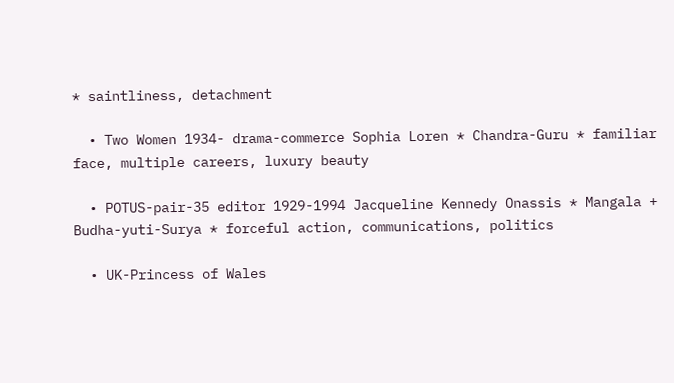* saintliness, detachment

  • Two Women 1934- drama-commerce Sophia Loren * Chandra-Guru * familiar face, multiple careers, luxury beauty

  • POTUS-pair-35 editor 1929-1994 Jacqueline Kennedy Onassis * Mangala + Budha-yuti-Surya * forceful action, communications, politics

  • UK-Princess of Wales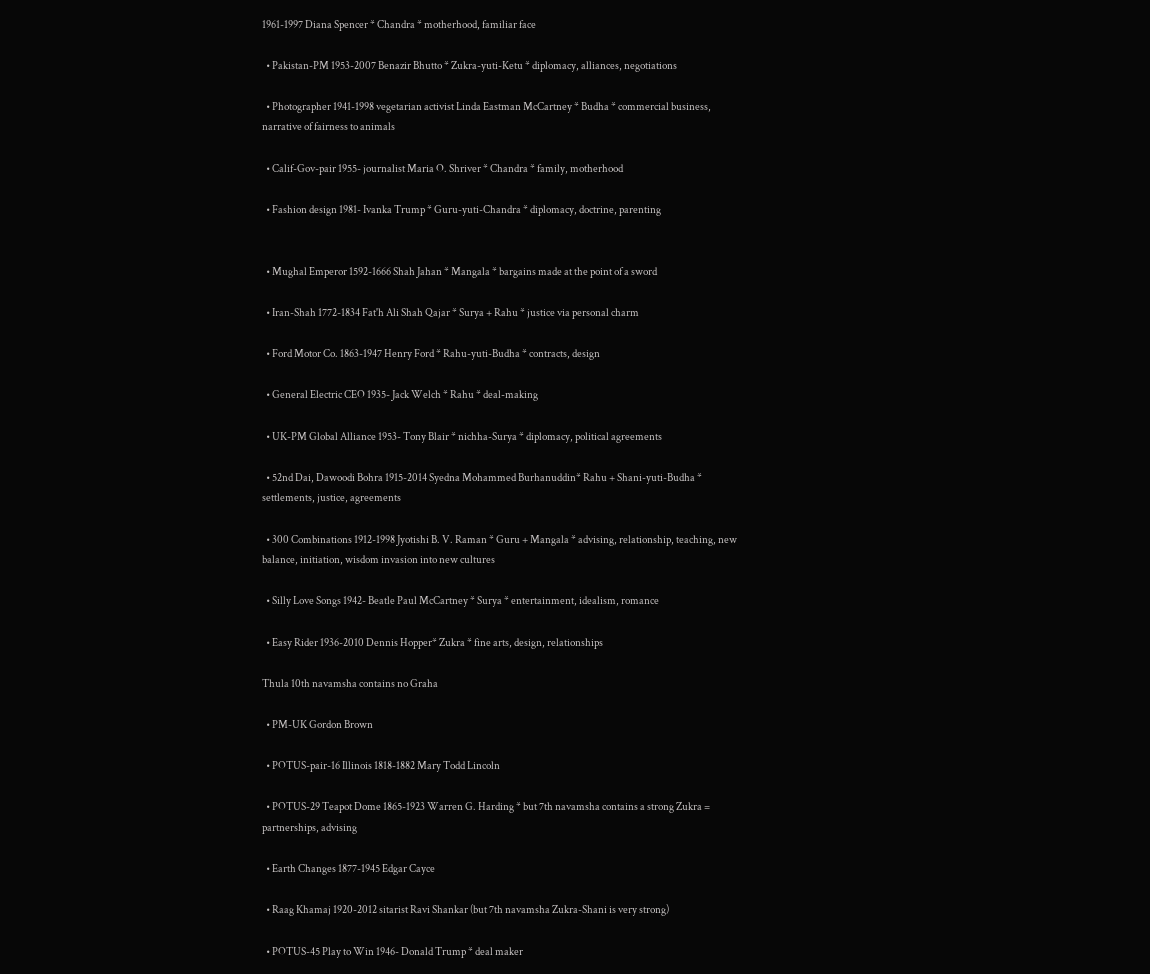1961-1997 Diana Spencer * Chandra * motherhood, familiar face

  • Pakistan-PM 1953-2007 Benazir Bhutto * Zukra-yuti-Ketu * diplomacy, alliances, negotiations

  • Photographer 1941-1998 vegetarian activist Linda Eastman McCartney * Budha * commercial business, narrative of fairness to animals

  • Calif-Gov-pair 1955- journalist Maria O. Shriver * Chandra * family, motherhood

  • Fashion design 1981- Ivanka Trump * Guru-yuti-Chandra * diplomacy, doctrine, parenting


  • Mughal Emperor 1592-1666 Shah Jahan * Mangala * bargains made at the point of a sword

  • Iran-Shah 1772-1834 Fat'h Ali Shah Qajar * Surya + Rahu * justice via personal charm

  • Ford Motor Co. 1863-1947 Henry Ford * Rahu-yuti-Budha * contracts, design

  • General Electric CEO 1935- Jack Welch * Rahu * deal-making

  • UK-PM Global Alliance 1953- Tony Blair * nichha-Surya * diplomacy, political agreements

  • 52nd Dai, Dawoodi Bohra 1915-2014 Syedna Mohammed Burhanuddin* Rahu + Shani-yuti-Budha * settlements, justice, agreements

  • 300 Combinations 1912-1998 Jyotishi B. V. Raman * Guru + Mangala * advising, relationship, teaching, new balance, initiation, wisdom invasion into new cultures

  • Silly Love Songs 1942- Beatle Paul McCartney * Surya * entertainment, idealism, romance

  • Easy Rider 1936-2010 Dennis Hopper* Zukra * fine arts, design, relationships

Thula 10th navamsha contains no Graha

  • PM-UK Gordon Brown

  • POTUS-pair-16 Illinois 1818-1882 Mary Todd Lincoln

  • POTUS-29 Teapot Dome 1865-1923 Warren G. Harding * but 7th navamsha contains a strong Zukra = partnerships, advising

  • Earth Changes 1877-1945 Edgar Cayce

  • Raag Khamaj 1920-2012 sitarist Ravi Shankar (but 7th navamsha Zukra-Shani is very strong)

  • POTUS-45 Play to Win 1946- Donald Trump * deal maker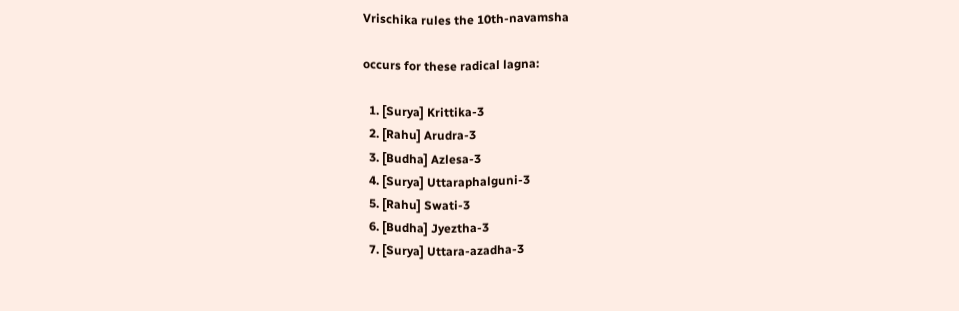Vrischika rules the 10th-navamsha

occurs for these radical lagna:

  1. [Surya] Krittika-3
  2. [Rahu] Arudra-3
  3. [Budha] Azlesa-3
  4. [Surya] Uttaraphalguni-3
  5. [Rahu] Swati-3
  6. [Budha] Jyeztha-3
  7. [Surya] Uttara-azadha-3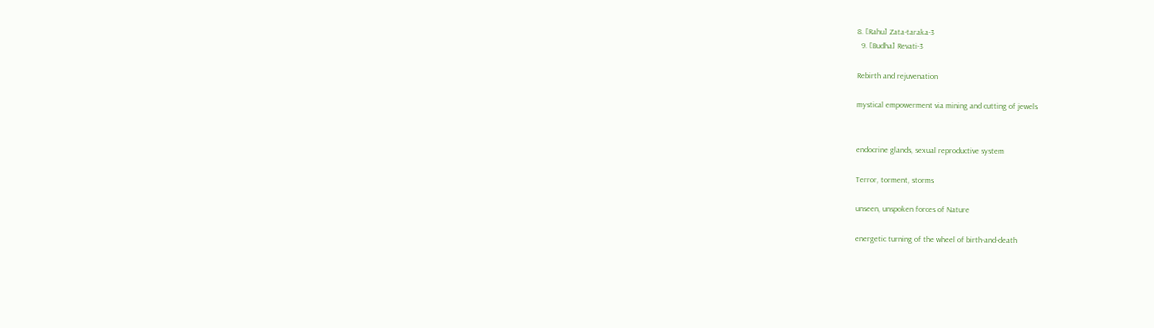8. [Rahu] Zata-taraka-3
  9. [Budha] Revati-3

Rebirth and rejuvenation

mystical empowerment via mining and cutting of jewels


endocrine glands, sexual reproductive system

Terror, torment, storms

unseen, unspoken forces of Nature

energetic turning of the wheel of birth-and-death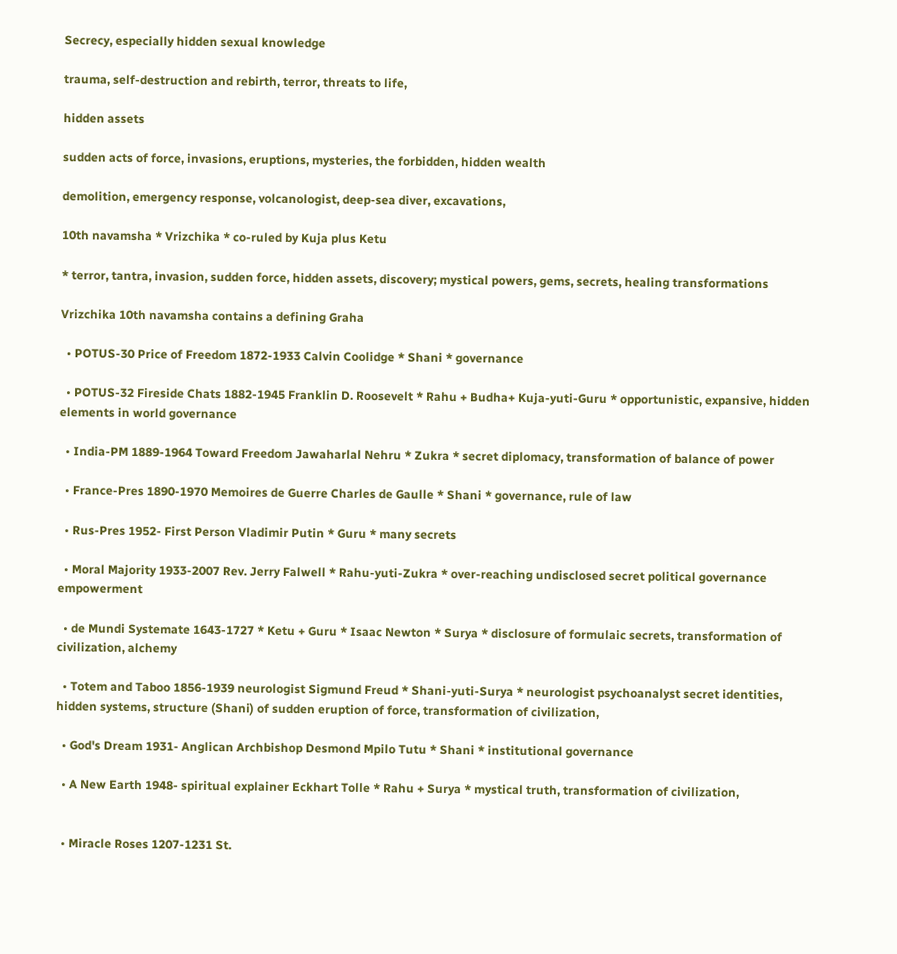Secrecy, especially hidden sexual knowledge

trauma, self-destruction and rebirth, terror, threats to life,

hidden assets

sudden acts of force, invasions, eruptions, mysteries, the forbidden, hidden wealth

demolition, emergency response, volcanologist, deep-sea diver, excavations,

10th navamsha * Vrizchika * co-ruled by Kuja plus Ketu

* terror, tantra, invasion, sudden force, hidden assets, discovery; mystical powers, gems, secrets, healing transformations

Vrizchika 10th navamsha contains a defining Graha

  • POTUS-30 Price of Freedom 1872-1933 Calvin Coolidge * Shani * governance

  • POTUS-32 Fireside Chats 1882-1945 Franklin D. Roosevelt * Rahu + Budha+ Kuja-yuti-Guru * opportunistic, expansive, hidden elements in world governance

  • India-PM 1889-1964 Toward Freedom Jawaharlal Nehru * Zukra * secret diplomacy, transformation of balance of power

  • France-Pres 1890-1970 Memoires de Guerre Charles de Gaulle * Shani * governance, rule of law

  • Rus-Pres 1952- First Person Vladimir Putin * Guru * many secrets

  • Moral Majority 1933-2007 Rev. Jerry Falwell * Rahu-yuti-Zukra * over-reaching undisclosed secret political governance empowerment

  • de Mundi Systemate 1643-1727 * Ketu + Guru * Isaac Newton * Surya * disclosure of formulaic secrets, transformation of civilization, alchemy

  • Totem and Taboo 1856-1939 neurologist Sigmund Freud * Shani-yuti-Surya * neurologist psychoanalyst secret identities, hidden systems, structure (Shani) of sudden eruption of force, transformation of civilization,

  • God's Dream 1931- Anglican Archbishop Desmond Mpilo Tutu * Shani * institutional governance

  • A New Earth 1948- spiritual explainer Eckhart Tolle * Rahu + Surya * mystical truth, transformation of civilization,


  • Miracle Roses 1207-1231 St.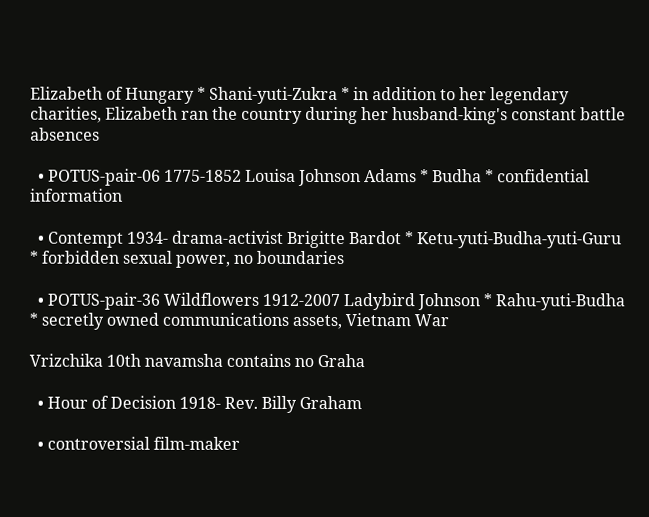Elizabeth of Hungary * Shani-yuti-Zukra * in addition to her legendary charities, Elizabeth ran the country during her husband-king's constant battle absences

  • POTUS-pair-06 1775-1852 Louisa Johnson Adams * Budha * confidential information

  • Contempt 1934- drama-activist Brigitte Bardot * Ketu-yuti-Budha-yuti-Guru * forbidden sexual power, no boundaries

  • POTUS-pair-36 Wildflowers 1912-2007 Ladybird Johnson * Rahu-yuti-Budha * secretly owned communications assets, Vietnam War

Vrizchika 10th navamsha contains no Graha

  • Hour of Decision 1918- Rev. Billy Graham

  • controversial film-maker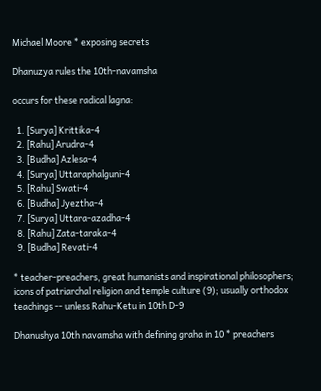Michael Moore * exposing secrets

Dhanuzya rules the 10th-navamsha

occurs for these radical lagna:

  1. [Surya] Krittika-4
  2. [Rahu] Arudra-4
  3. [Budha] Azlesa-4
  4. [Surya] Uttaraphalguni-4
  5. [Rahu] Swati-4
  6. [Budha] Jyeztha-4
  7. [Surya] Uttara-azadha-4
  8. [Rahu] Zata-taraka-4
  9. [Budha] Revati-4

* teacher-preachers, great humanists and inspirational philosophers; icons of patriarchal religion and temple culture (9); usually orthodox teachings -- unless Rahu-Ketu in 10th D-9

Dhanushya 10th navamsha with defining graha in 10 * preachers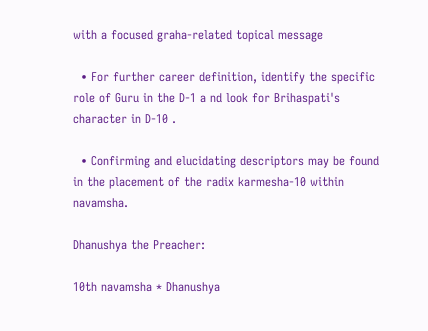with a focused graha-related topical message

  • For further career definition, identify the specific role of Guru in the D-1 a nd look for Brihaspati's character in D-10 .

  • Confirming and elucidating descriptors may be found in the placement of the radix karmesha-10 within navamsha.

Dhanushya the Preacher:

10th navamsha * Dhanushya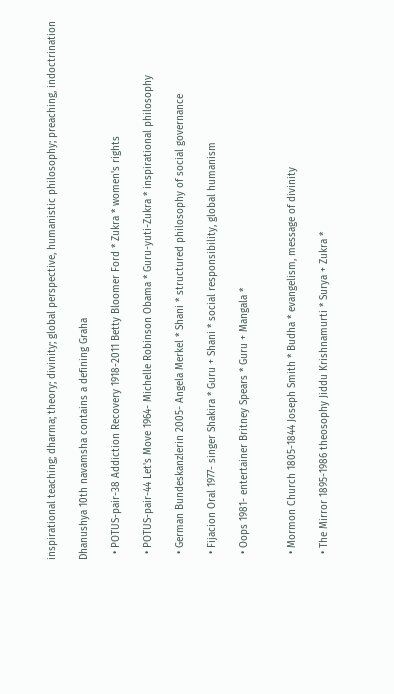inspirational teaching; dharma; theory; divinity; global perspective, humanistic philosophy; preaching, indoctrination

Dhanushya 10th navamsha contains a defining Graha

  • POTUS-pair-38 Addiction Recovery 1918-2011 Betty Bloomer Ford * Zukra * women's rights

  • POTUS-pair-44 Let's Move 1964- Michelle Robinson Obama * Guru-yuti-Zukra * inspirational philosophy

  • German Bundeskanzlerin 2005- Angela Merkel * Shani * structured philosophy of social governance

  • Fijacion Oral 1977- singer Shakira * Guru + Shani * social responsibility, global humanism

  • Oops 1981- entertainer Britney Spears * Guru + Mangala *


  • Mormon Church 1805-1844 Joseph Smith * Budha * evangelism, message of divinity

  • The Mirror 1895-1986 theosophy Jiddu Krishnamurti * Surya + Zukra *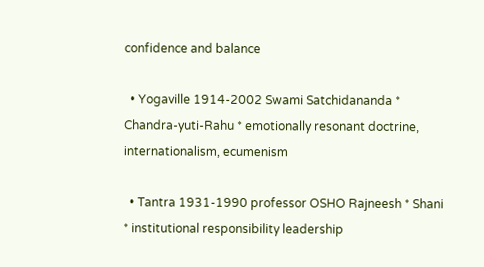confidence and balance

  • Yogaville 1914-2002 Swami Satchidananda * Chandra-yuti-Rahu * emotionally resonant doctrine, internationalism, ecumenism

  • Tantra 1931-1990 professor OSHO Rajneesh * Shani * institutional responsibility leadership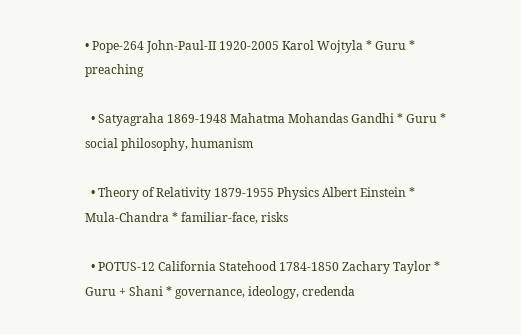• Pope-264 John-Paul-II 1920-2005 Karol Wojtyla * Guru * preaching

  • Satyagraha 1869-1948 Mahatma Mohandas Gandhi * Guru * social philosophy, humanism

  • Theory of Relativity 1879-1955 Physics Albert Einstein * Mula-Chandra * familiar-face, risks

  • POTUS-12 California Statehood 1784-1850 Zachary Taylor * Guru + Shani * governance, ideology, credenda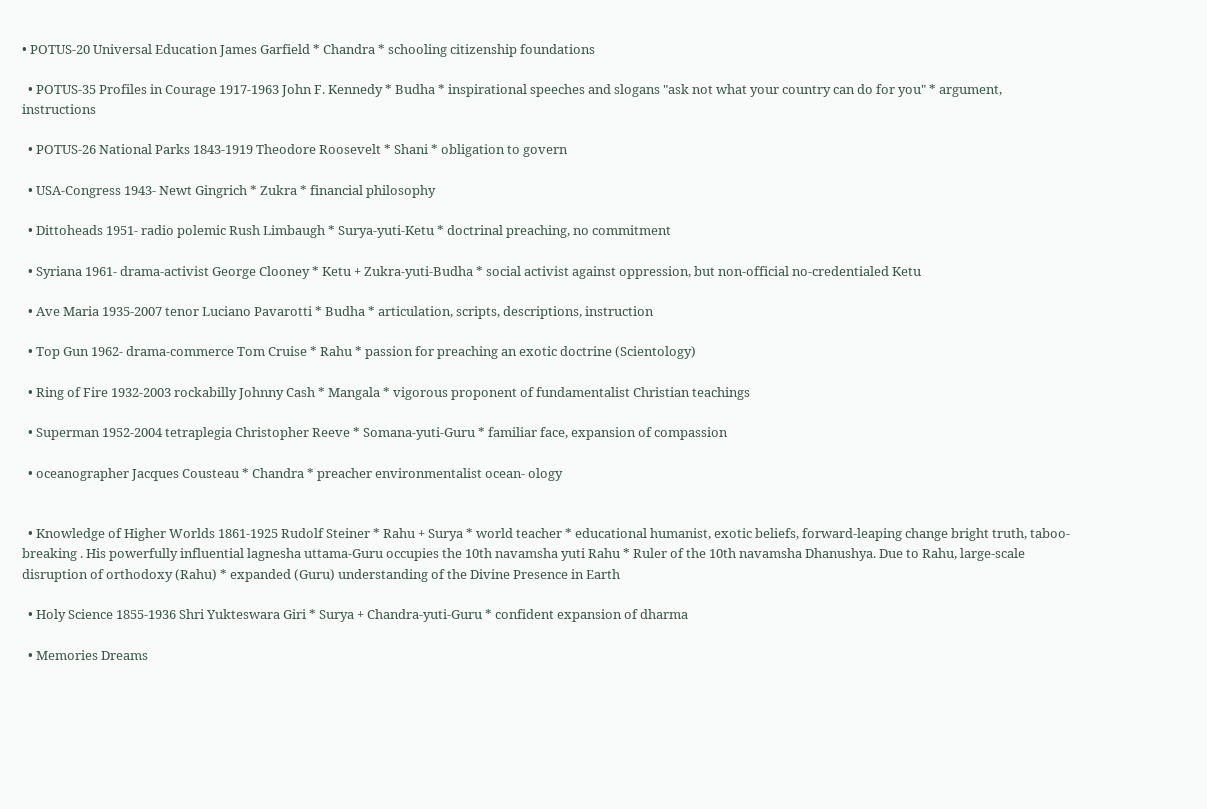• POTUS-20 Universal Education James Garfield * Chandra * schooling citizenship foundations

  • POTUS-35 Profiles in Courage 1917-1963 John F. Kennedy * Budha * inspirational speeches and slogans "ask not what your country can do for you" * argument, instructions

  • POTUS-26 National Parks 1843-1919 Theodore Roosevelt * Shani * obligation to govern

  • USA-Congress 1943- Newt Gingrich * Zukra * financial philosophy

  • Dittoheads 1951- radio polemic Rush Limbaugh * Surya-yuti-Ketu * doctrinal preaching, no commitment

  • Syriana 1961- drama-activist George Clooney * Ketu + Zukra-yuti-Budha * social activist against oppression, but non-official no-credentialed Ketu

  • Ave Maria 1935-2007 tenor Luciano Pavarotti * Budha * articulation, scripts, descriptions, instruction

  • Top Gun 1962- drama-commerce Tom Cruise * Rahu * passion for preaching an exotic doctrine (Scientology)

  • Ring of Fire 1932-2003 rockabilly Johnny Cash * Mangala * vigorous proponent of fundamentalist Christian teachings

  • Superman 1952-2004 tetraplegia Christopher Reeve * Somana-yuti-Guru * familiar face, expansion of compassion

  • oceanographer Jacques Cousteau * Chandra * preacher environmentalist ocean- ology


  • Knowledge of Higher Worlds 1861-1925 Rudolf Steiner * Rahu + Surya * world teacher * educational humanist, exotic beliefs, forward-leaping change bright truth, taboo-breaking . His powerfully influential lagnesha uttama-Guru occupies the 10th navamsha yuti Rahu * Ruler of the 10th navamsha Dhanushya. Due to Rahu, large-scale disruption of orthodoxy (Rahu) * expanded (Guru) understanding of the Divine Presence in Earth

  • Holy Science 1855-1936 Shri Yukteswara Giri * Surya + Chandra-yuti-Guru * confident expansion of dharma

  • Memories Dreams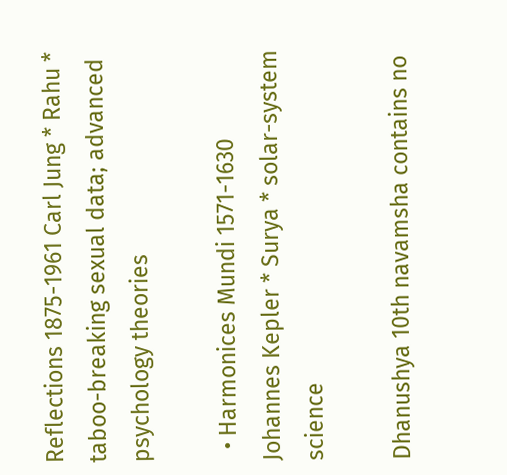Reflections 1875-1961 Carl Jung * Rahu * taboo-breaking sexual data; advanced psychology theories

  • Harmonices Mundi 1571-1630 Johannes Kepler * Surya * solar-system science

Dhanushya 10th navamsha contains no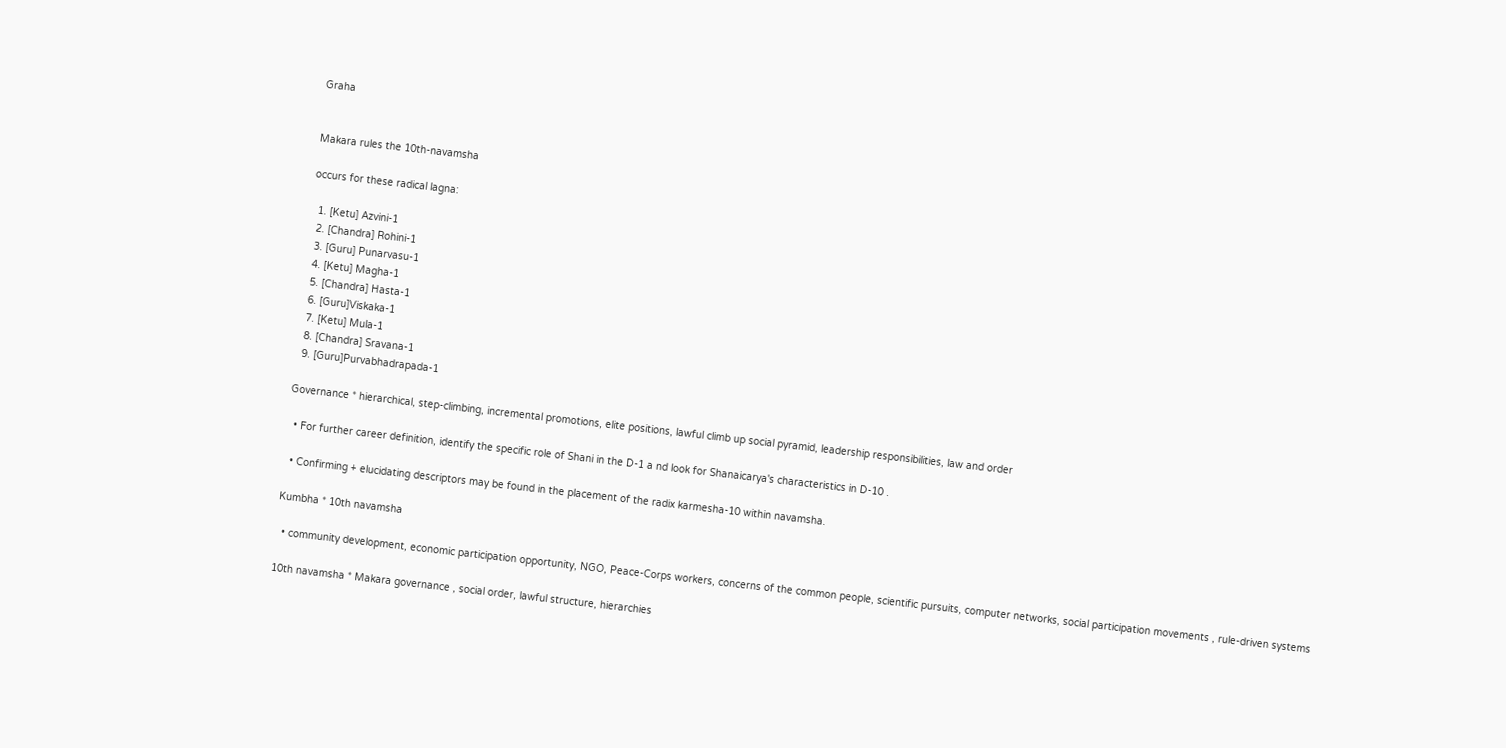Graha


Makara rules the 10th-navamsha

occurs for these radical lagna:

  1. [Ketu] Azvini-1
  2. [Chandra] Rohini-1
  3. [Guru] Punarvasu-1
  4. [Ketu] Magha-1
  5. [Chandra] Hasta-1
  6. [Guru]Viskaka-1
  7. [Ketu] Mula-1
  8. [Chandra] Sravana-1
  9. [Guru]Purvabhadrapada-1

Governance * hierarchical, step-climbing, incremental promotions, elite positions, lawful climb up social pyramid, leadership responsibilities, law and order

  • For further career definition, identify the specific role of Shani in the D-1 a nd look for Shanaicarya's characteristics in D-10 .

  • Confirming + elucidating descriptors may be found in the placement of the radix karmesha-10 within navamsha.

Kumbha * 10th navamsha

  • community development, economic participation opportunity, NGO, Peace-Corps workers, concerns of the common people, scientific pursuits, computer networks, social participation movements , rule-driven systems

10th navamsha * Makara governance , social order, lawful structure, hierarchies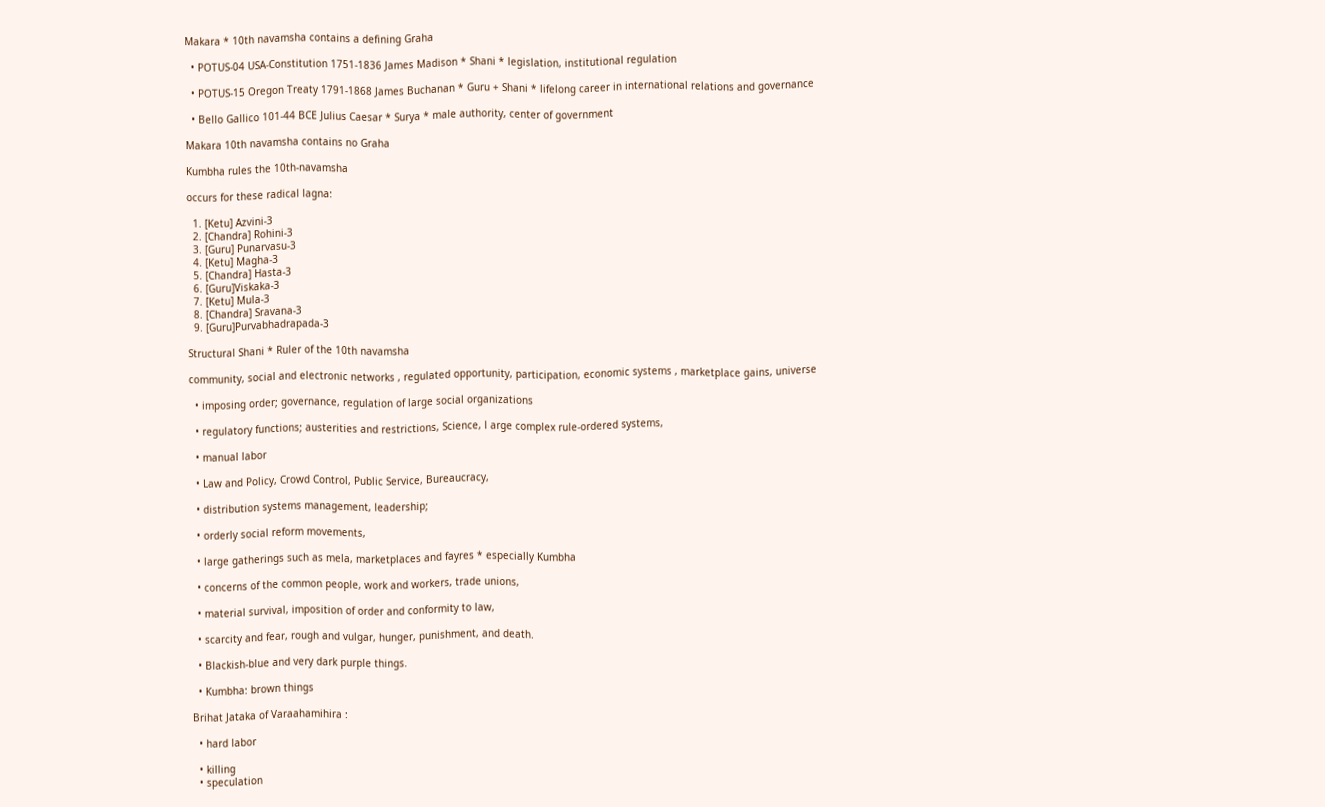Makara * 10th navamsha contains a defining Graha

  • POTUS-04 USA-Constitution 1751-1836 James Madison * Shani * legislation, institutional regulation

  • POTUS-15 Oregon Treaty 1791-1868 James Buchanan * Guru + Shani * lifelong career in international relations and governance

  • Bello Gallico 101-44 BCE Julius Caesar * Surya * male authority, center of government

Makara 10th navamsha contains no Graha

Kumbha rules the 10th-navamsha

occurs for these radical lagna:

  1. [Ketu] Azvini-3
  2. [Chandra] Rohini-3
  3. [Guru] Punarvasu-3
  4. [Ketu] Magha-3
  5. [Chandra] Hasta-3
  6. [Guru]Viskaka-3
  7. [Ketu] Mula-3
  8. [Chandra] Sravana-3
  9. [Guru]Purvabhadrapada-3

Structural Shani * Ruler of the 10th navamsha

community, social and electronic networks , regulated opportunity, participation, economic systems , marketplace gains, universe

  • imposing order; governance, regulation of large social organizations

  • regulatory functions; austerities and restrictions, Science, l arge complex rule-ordered systems,

  • manual labor

  • Law and Policy, Crowd Control, Public Service, Bureaucracy,

  • distribution systems management, leadership;

  • orderly social reform movements,

  • large gatherings such as mela, marketplaces and fayres * especially Kumbha

  • concerns of the common people, work and workers, trade unions,

  • material survival, imposition of order and conformity to law,

  • scarcity and fear, rough and vulgar, hunger, punishment, and death.

  • Blackish-blue and very dark purple things.

  • Kumbha: brown things

Brihat Jataka of Varaahamihira :

  • hard labor

  • killing
  • speculation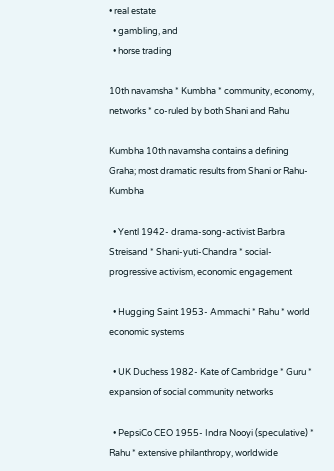• real estate
  • gambling, and
  • horse trading

10th navamsha * Kumbha * community, economy, networks * co-ruled by both Shani and Rahu

Kumbha 10th navamsha contains a defining Graha; most dramatic results from Shani or Rahu-Kumbha

  • Yentl 1942- drama-song-activist Barbra Streisand * Shani-yuti-Chandra * social-progressive activism, economic engagement

  • Hugging Saint 1953- Ammachi * Rahu * world economic systems

  • UK Duchess 1982- Kate of Cambridge * Guru * expansion of social community networks

  • PepsiCo CEO 1955- Indra Nooyi (speculative) * Rahu * extensive philanthropy, worldwide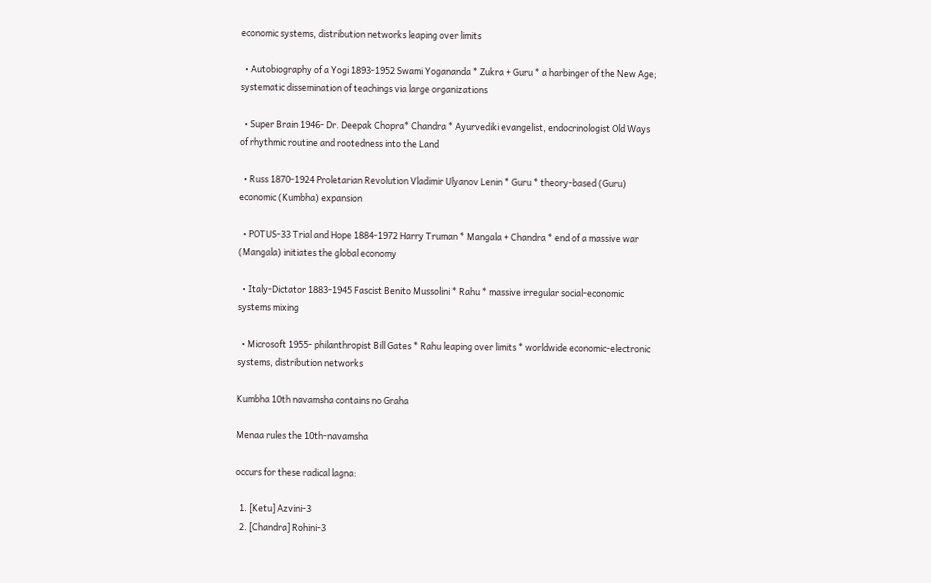economic systems, distribution networks leaping over limits

  • Autobiography of a Yogi 1893-1952 Swami Yogananda * Zukra + Guru * a harbinger of the New Age; systematic dissemination of teachings via large organizations

  • Super Brain 1946- Dr. Deepak Chopra* Chandra * Ayurvediki evangelist, endocrinologist Old Ways of rhythmic routine and rootedness into the Land

  • Russ 1870-1924 Proletarian Revolution Vladimir Ulyanov Lenin * Guru * theory-based (Guru) economic (Kumbha) expansion

  • POTUS-33 Trial and Hope 1884-1972 Harry Truman * Mangala + Chandra * end of a massive war (Mangala) initiates the global economy

  • Italy-Dictator 1883-1945 Fascist Benito Mussolini * Rahu * massive irregular social-economic systems mixing

  • Microsoft 1955- philanthropist Bill Gates * Rahu leaping over limits * worldwide economic-electronic systems, distribution networks

Kumbha 10th navamsha contains no Graha

Menaa rules the 10th-navamsha

occurs for these radical lagna:

  1. [Ketu] Azvini-3
  2. [Chandra] Rohini-3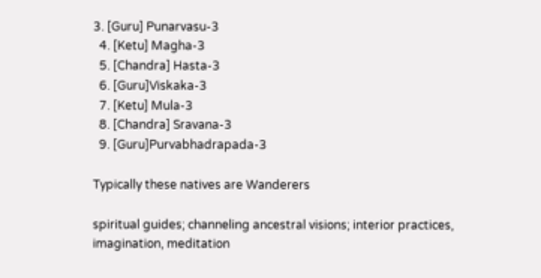3. [Guru] Punarvasu-3
  4. [Ketu] Magha-3
  5. [Chandra] Hasta-3
  6. [Guru]Viskaka-3
  7. [Ketu] Mula-3
  8. [Chandra] Sravana-3
  9. [Guru]Purvabhadrapada-3

Typically these natives are Wanderers

spiritual guides; channeling ancestral visions; interior practices, imagination, meditation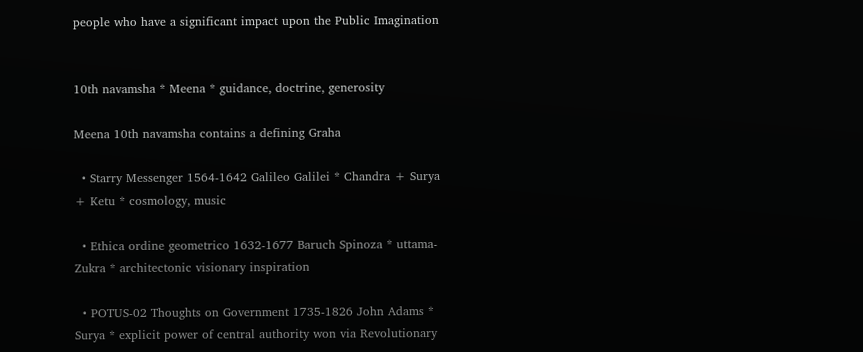people who have a significant impact upon the Public Imagination


10th navamsha * Meena * guidance, doctrine, generosity

Meena 10th navamsha contains a defining Graha

  • Starry Messenger 1564-1642 Galileo Galilei * Chandra + Surya + Ketu * cosmology, music

  • Ethica ordine geometrico 1632-1677 Baruch Spinoza * uttama-Zukra * architectonic visionary inspiration

  • POTUS-02 Thoughts on Government 1735-1826 John Adams * Surya * explicit power of central authority won via Revolutionary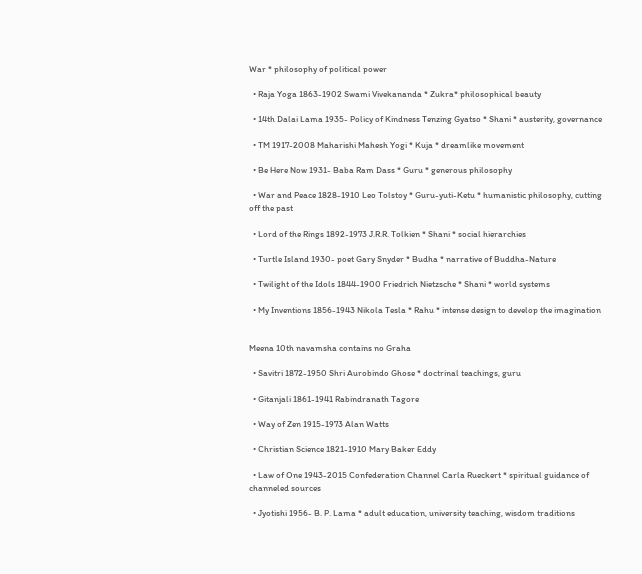War * philosophy of political power

  • Raja Yoga 1863-1902 Swami Vivekananda * Zukra* philosophical beauty

  • 14th Dalai Lama 1935- Policy of Kindness Tenzing Gyatso * Shani * austerity, governance

  • TM 1917-2008 Maharishi Mahesh Yogi * Kuja * dreamlike movement

  • Be Here Now 1931- Baba Ram Dass * Guru * generous philosophy

  • War and Peace 1828-1910 Leo Tolstoy * Guru-yuti-Ketu * humanistic philosophy, cutting off the past

  • Lord of the Rings 1892-1973 J.R.R. Tolkien * Shani * social hierarchies

  • Turtle Island 1930- poet Gary Snyder * Budha * narrative of Buddha-Nature

  • Twilight of the Idols 1844-1900 Friedrich Nietzsche * Shani * world systems

  • My Inventions 1856-1943 Nikola Tesla * Rahu * intense design to develop the imagination


Meena 10th navamsha contains no Graha

  • Savitri 1872-1950 Shri Aurobindo Ghose * doctrinal teachings, guru

  • Gitanjali 1861-1941 Rabindranath Tagore

  • Way of Zen 1915-1973 Alan Watts

  • Christian Science 1821-1910 Mary Baker Eddy

  • Law of One 1943-2015 Confederation Channel Carla Rueckert * spiritual guidance of channeled sources

  • Jyotishi 1956- B. P. Lama * adult education, university teaching, wisdom traditions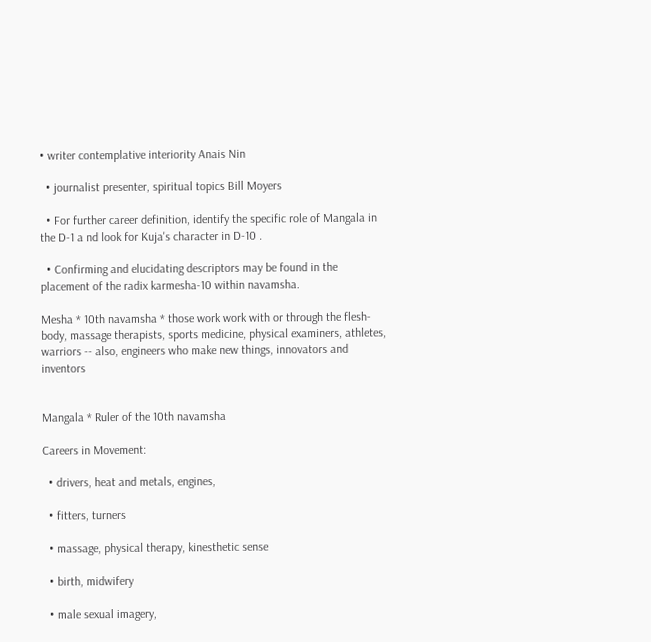• writer contemplative interiority Anais Nin

  • journalist presenter, spiritual topics Bill Moyers

  • For further career definition, identify the specific role of Mangala in the D-1 a nd look for Kuja's character in D-10 .

  • Confirming and elucidating descriptors may be found in the placement of the radix karmesha-10 within navamsha.

Mesha * 10th navamsha * those work work with or through the flesh-body, massage therapists, sports medicine, physical examiners, athletes, warriors -- also, engineers who make new things, innovators and inventors


Mangala * Ruler of the 10th navamsha

Careers in Movement:

  • drivers, heat and metals, engines,

  • fitters, turners

  • massage, physical therapy, kinesthetic sense

  • birth, midwifery

  • male sexual imagery,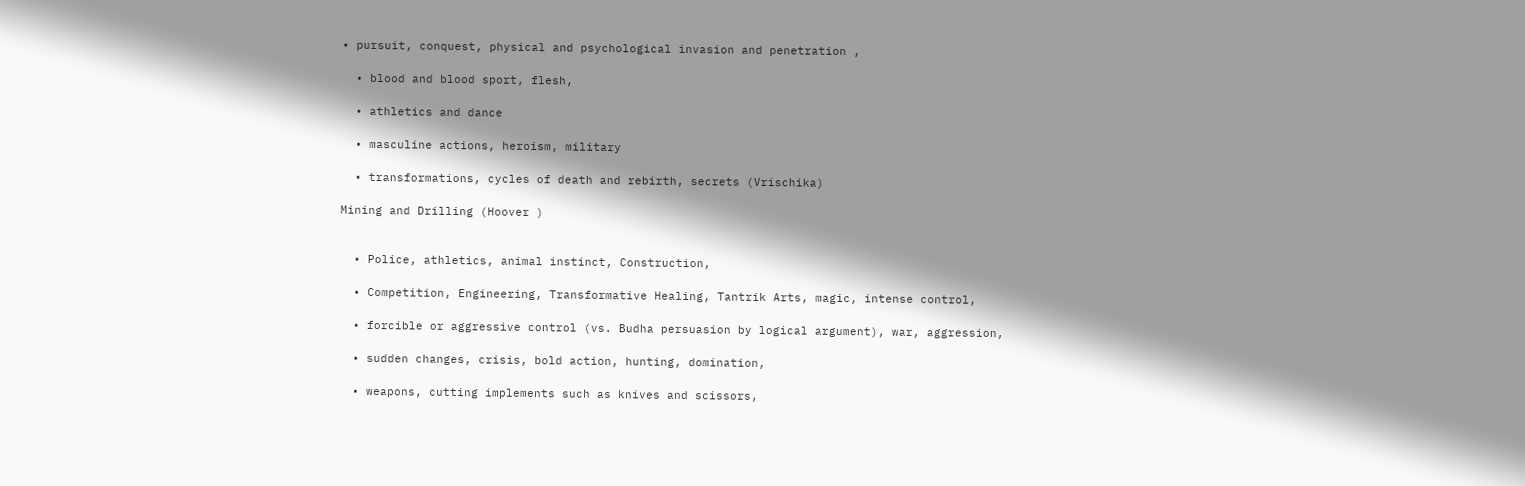• pursuit, conquest, physical and psychological invasion and penetration ,

  • blood and blood sport, flesh,

  • athletics and dance

  • masculine actions, heroism, military

  • transformations, cycles of death and rebirth, secrets (Vrischika)

Mining and Drilling (Hoover )


  • Police, athletics, animal instinct, Construction,

  • Competition, Engineering, Transformative Healing, Tantrik Arts, magic, intense control,

  • forcible or aggressive control (vs. Budha persuasion by logical argument), war, aggression,

  • sudden changes, crisis, bold action, hunting, domination,

  • weapons, cutting implements such as knives and scissors,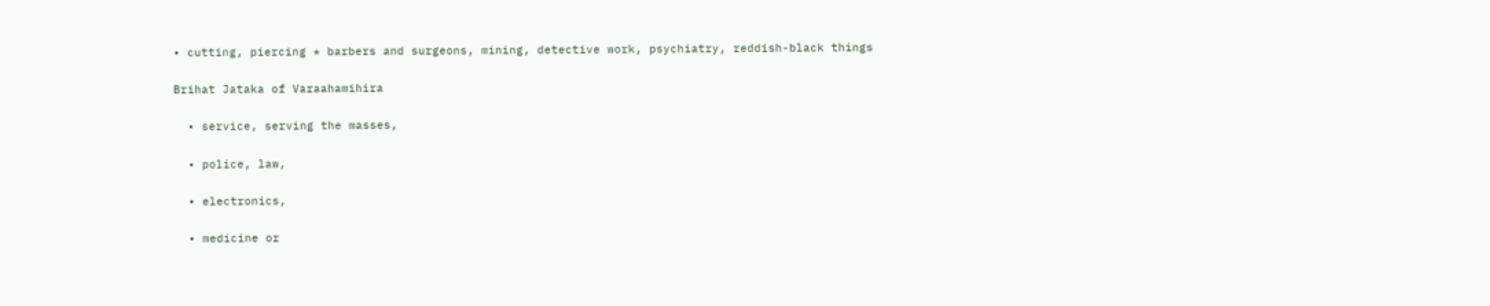• cutting, piercing * barbers and surgeons, mining, detective work, psychiatry, reddish-black things

Brihat Jataka of Varaahamihira

  • service, serving the masses,

  • police, law,

  • electronics,

  • medicine or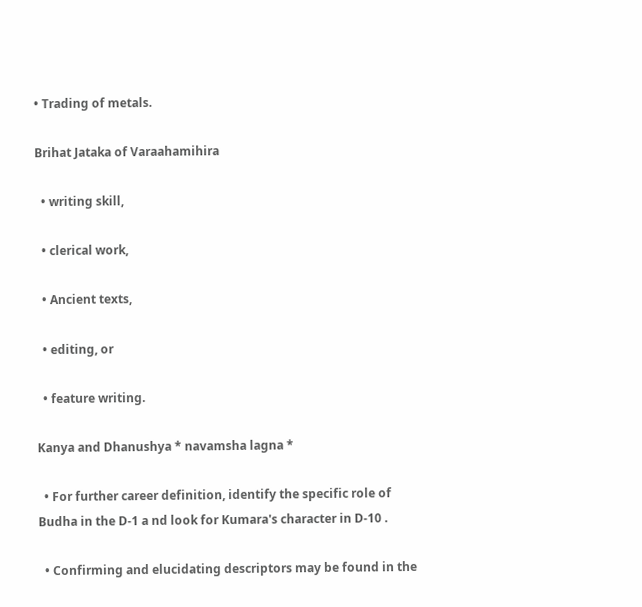• Trading of metals.

Brihat Jataka of Varaahamihira

  • writing skill,

  • clerical work,

  • Ancient texts,

  • editing, or

  • feature writing.

Kanya and Dhanushya * navamsha lagna *

  • For further career definition, identify the specific role of Budha in the D-1 a nd look for Kumara's character in D-10 .

  • Confirming and elucidating descriptors may be found in the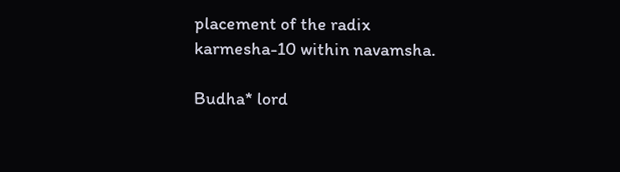placement of the radix karmesha-10 within navamsha.

Budha* lord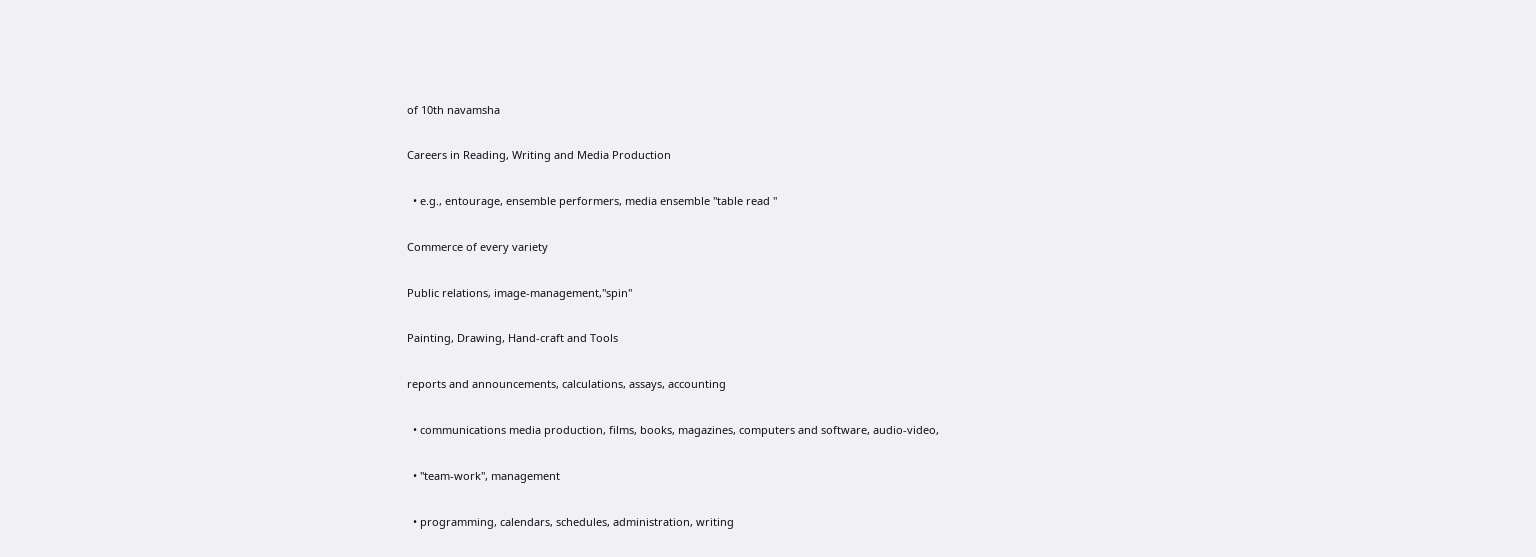of 10th navamsha

Careers in Reading, Writing and Media Production

  • e.g., entourage, ensemble performers, media ensemble "table read "

Commerce of every variety

Public relations, image-management,"spin"

Painting, Drawing, Hand-craft and Tools

reports and announcements, calculations, assays, accounting

  • communications media production, films, books, magazines, computers and software, audio-video,

  • "team-work", management

  • programming, calendars, schedules, administration, writing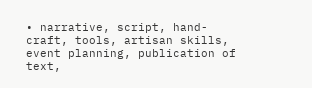• narrative, script, hand-craft, tools, artisan skills, event planning, publication of text,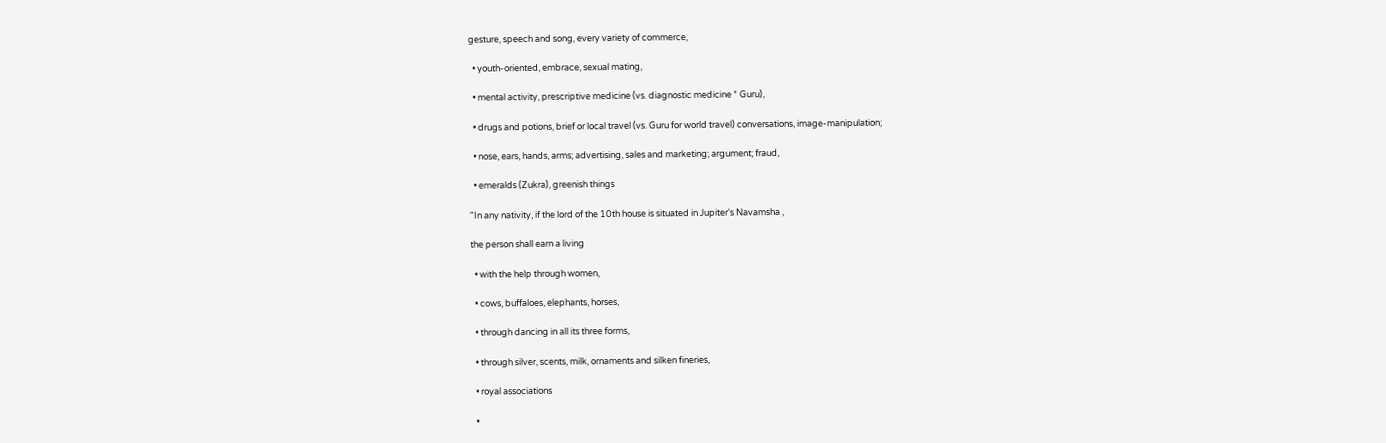gesture, speech and song, every variety of commerce,

  • youth-oriented, embrace, sexual mating,

  • mental activity, prescriptive medicine (vs. diagnostic medicine * Guru),

  • drugs and potions, brief or local travel (vs. Guru for world travel) conversations, image-manipulation;

  • nose, ears, hands, arms; advertising, sales and marketing; argument; fraud,

  • emeralds (Zukra), greenish things

"In any nativity, if the lord of the 10th house is situated in Jupiter's Navamsha ,

the person shall earn a living

  • with the help through women,

  • cows, buffaloes, elephants, horses,

  • through dancing in all its three forms,

  • through silver, scents, milk, ornaments and silken fineries,

  • royal associations

  •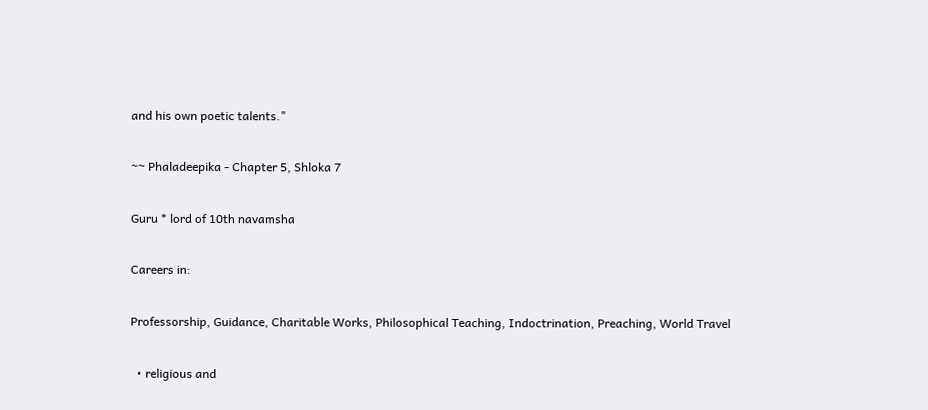and his own poetic talents."

~~ Phaladeepika - Chapter 5, Shloka 7

Guru * lord of 10th navamsha

Careers in:

Professorship, Guidance, Charitable Works, Philosophical Teaching, Indoctrination, Preaching, World Travel

  • religious and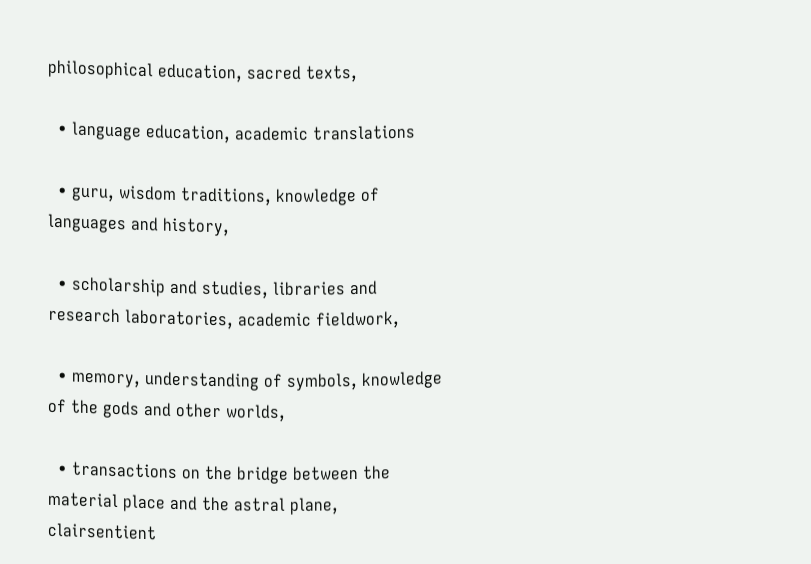philosophical education, sacred texts,

  • language education, academic translations

  • guru, wisdom traditions, knowledge of languages and history,

  • scholarship and studies, libraries and research laboratories, academic fieldwork,

  • memory, understanding of symbols, knowledge of the gods and other worlds,

  • transactions on the bridge between the material place and the astral plane, clairsentient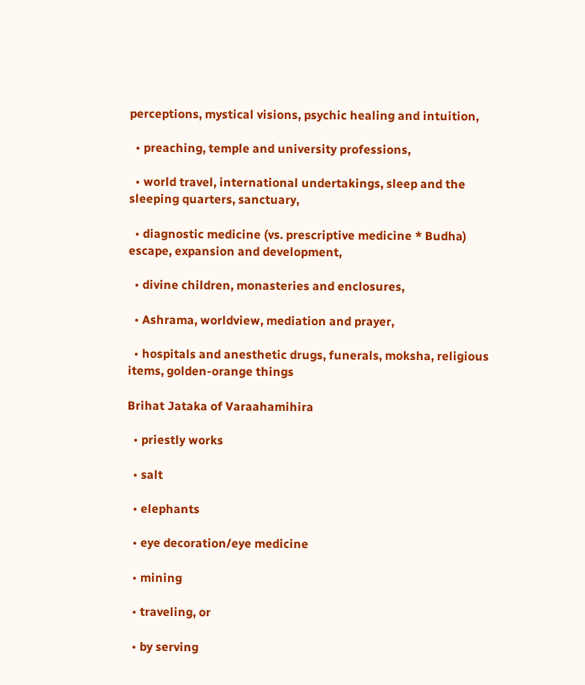perceptions, mystical visions, psychic healing and intuition,

  • preaching, temple and university professions,

  • world travel, international undertakings, sleep and the sleeping quarters, sanctuary,

  • diagnostic medicine (vs. prescriptive medicine * Budha) escape, expansion and development,

  • divine children, monasteries and enclosures,

  • Ashrama, worldview, mediation and prayer,

  • hospitals and anesthetic drugs, funerals, moksha, religious items, golden-orange things

Brihat Jataka of Varaahamihira

  • priestly works

  • salt

  • elephants

  • eye decoration/eye medicine

  • mining

  • traveling, or

  • by serving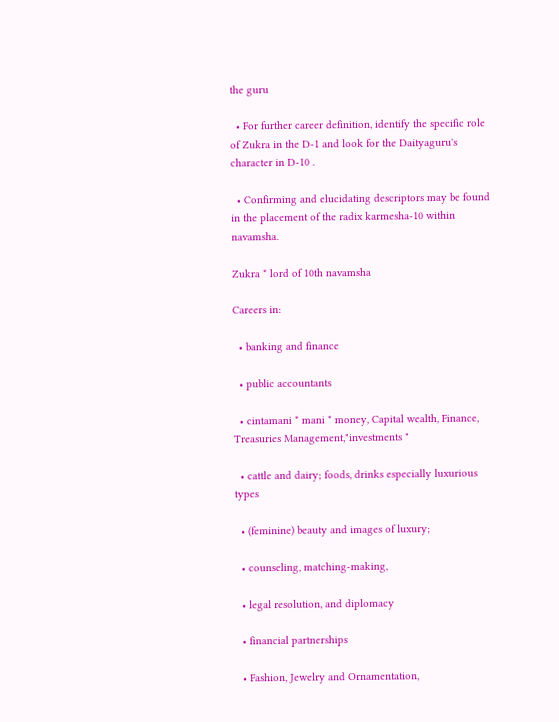the guru

  • For further career definition, identify the specific role of Zukra in the D-1 and look for the Daityaguru's character in D-10 .

  • Confirming and elucidating descriptors may be found in the placement of the radix karmesha-10 within navamsha.

Zukra * lord of 10th navamsha

Careers in:

  • banking and finance

  • public accountants

  • cintamani * mani * money, Capital wealth, Finance, Treasuries Management,"investments "

  • cattle and dairy; foods, drinks especially luxurious types

  • (feminine) beauty and images of luxury;

  • counseling, matching-making,

  • legal resolution, and diplomacy

  • financial partnerships

  • Fashion, Jewelry and Ornamentation,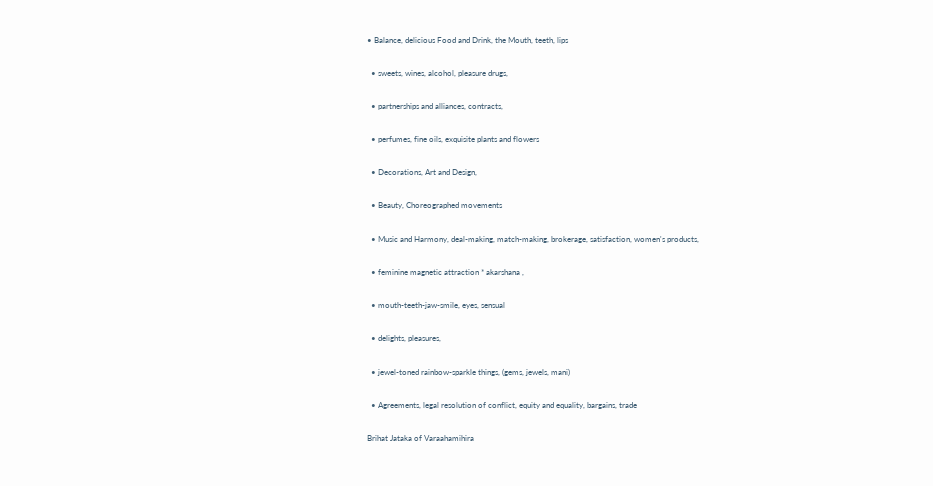• Balance, delicious Food and Drink, the Mouth, teeth, lips

  • sweets, wines, alcohol, pleasure drugs,

  • partnerships and alliances, contracts,

  • perfumes, fine oils, exquisite plants and flowers

  • Decorations, Art and Design,

  • Beauty, Choreographed movements

  • Music and Harmony, deal-making, match-making, brokerage, satisfaction, women's products,

  • feminine magnetic attraction * akarshana ,

  • mouth-teeth-jaw-smile, eyes, sensual

  • delights, pleasures,

  • jewel-toned rainbow-sparkle things, (gems, jewels, mani)

  • Agreements, legal resolution of conflict, equity and equality, bargains, trade

Brihat Jataka of Varaahamihira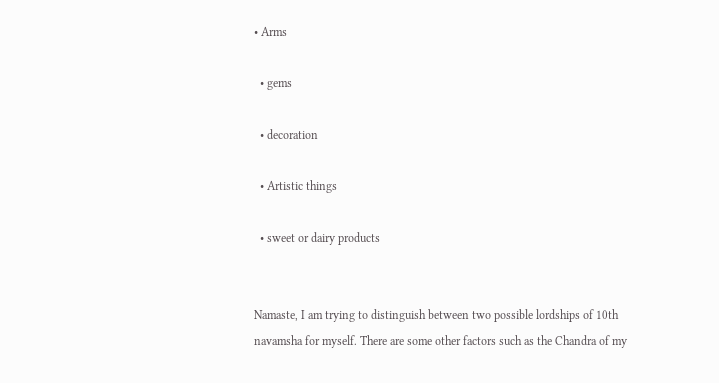• Arms

  • gems

  • decoration

  • Artistic things

  • sweet or dairy products


Namaste, I am trying to distinguish between two possible lordships of 10th navamsha for myself. There are some other factors such as the Chandra of my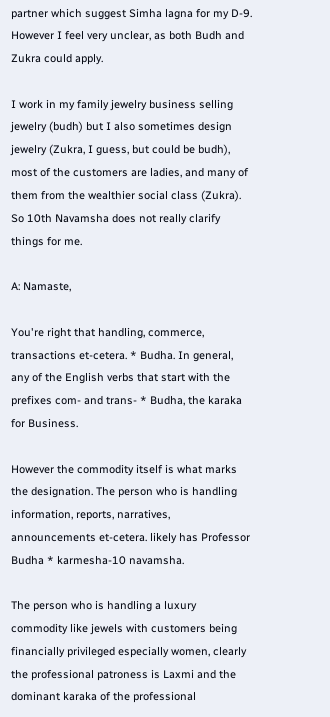partner which suggest Simha lagna for my D-9. However I feel very unclear, as both Budh and Zukra could apply.

I work in my family jewelry business selling jewelry (budh) but I also sometimes design jewelry (Zukra, I guess, but could be budh), most of the customers are ladies, and many of them from the wealthier social class (Zukra). So 10th Navamsha does not really clarify things for me.

A: Namaste,

You're right that handling, commerce, transactions et-cetera. * Budha. In general, any of the English verbs that start with the prefixes com- and trans- * Budha, the karaka for Business.

However the commodity itself is what marks the designation. The person who is handling information, reports, narratives, announcements et-cetera. likely has Professor Budha * karmesha-10 navamsha.

The person who is handling a luxury commodity like jewels with customers being financially privileged especially women, clearly the professional patroness is Laxmi and the dominant karaka of the professional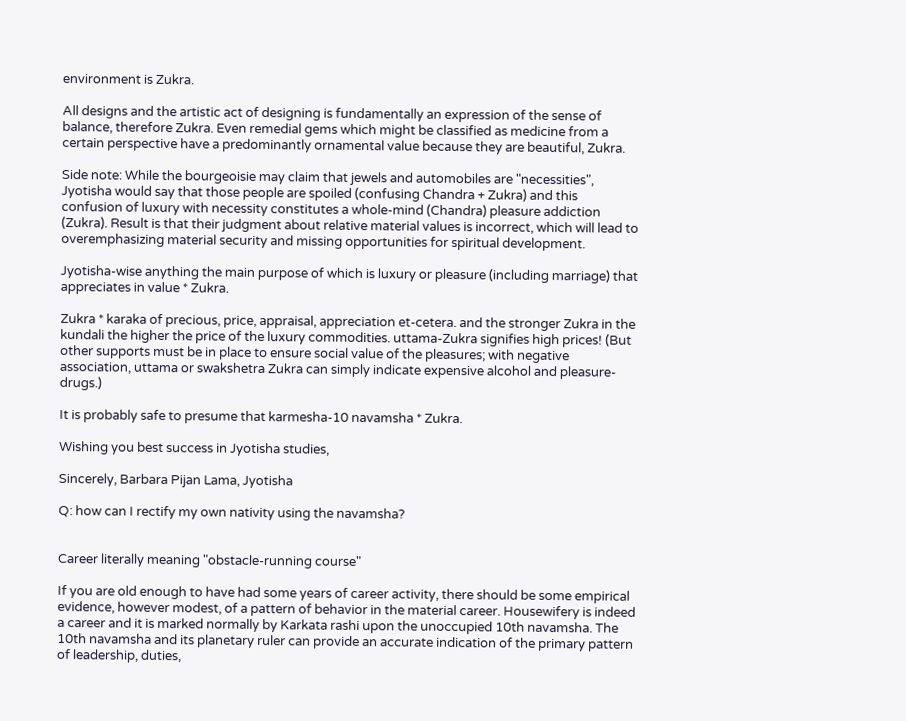environment is Zukra.

All designs and the artistic act of designing is fundamentally an expression of the sense of balance, therefore Zukra. Even remedial gems which might be classified as medicine from a certain perspective have a predominantly ornamental value because they are beautiful, Zukra.

Side note: While the bourgeoisie may claim that jewels and automobiles are "necessities", Jyotisha would say that those people are spoiled (confusing Chandra + Zukra) and this confusion of luxury with necessity constitutes a whole-mind (Chandra) pleasure addiction (Zukra). Result is that their judgment about relative material values is incorrect, which will lead to overemphasizing material security and missing opportunities for spiritual development.

Jyotisha-wise anything the main purpose of which is luxury or pleasure (including marriage) that appreciates in value * Zukra.

Zukra * karaka of precious, price, appraisal, appreciation et-cetera. and the stronger Zukra in the kundali the higher the price of the luxury commodities. uttama-Zukra signifies high prices! (But other supports must be in place to ensure social value of the pleasures; with negative association, uttama or swakshetra Zukra can simply indicate expensive alcohol and pleasure-drugs.)

It is probably safe to presume that karmesha-10 navamsha * Zukra.

Wishing you best success in Jyotisha studies,

Sincerely, Barbara Pijan Lama, Jyotisha

Q: how can I rectify my own nativity using the navamsha?


Career literally meaning "obstacle-running course"

If you are old enough to have had some years of career activity, there should be some empirical evidence, however modest, of a pattern of behavior in the material career. Housewifery is indeed a career and it is marked normally by Karkata rashi upon the unoccupied 10th navamsha. The 10th navamsha and its planetary ruler can provide an accurate indication of the primary pattern of leadership, duties,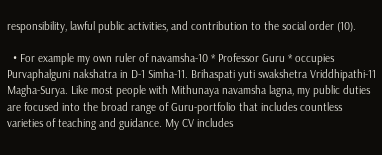responsibility, lawful public activities, and contribution to the social order (10).

  • For example my own ruler of navamsha-10 * Professor Guru * occupies Purvaphalguni nakshatra in D-1 Simha-11. Brihaspati yuti swakshetra Vriddhipathi-11 Magha-Surya. Like most people with Mithunaya navamsha lagna, my public duties are focused into the broad range of Guru-portfolio that includes countless varieties of teaching and guidance. My CV includes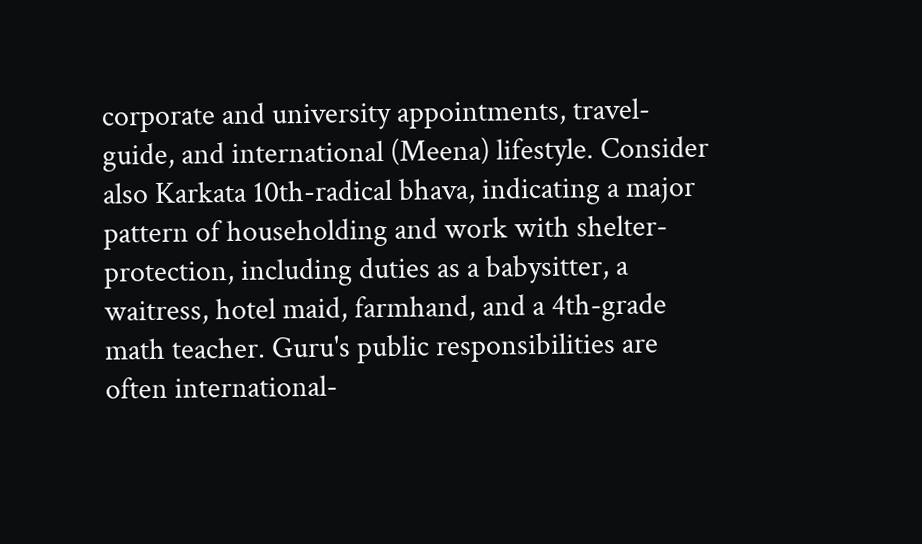corporate and university appointments, travel-guide, and international (Meena) lifestyle. Consider also Karkata 10th-radical bhava, indicating a major pattern of householding and work with shelter-protection, including duties as a babysitter, a waitress, hotel maid, farmhand, and a 4th-grade math teacher. Guru's public responsibilities are often international-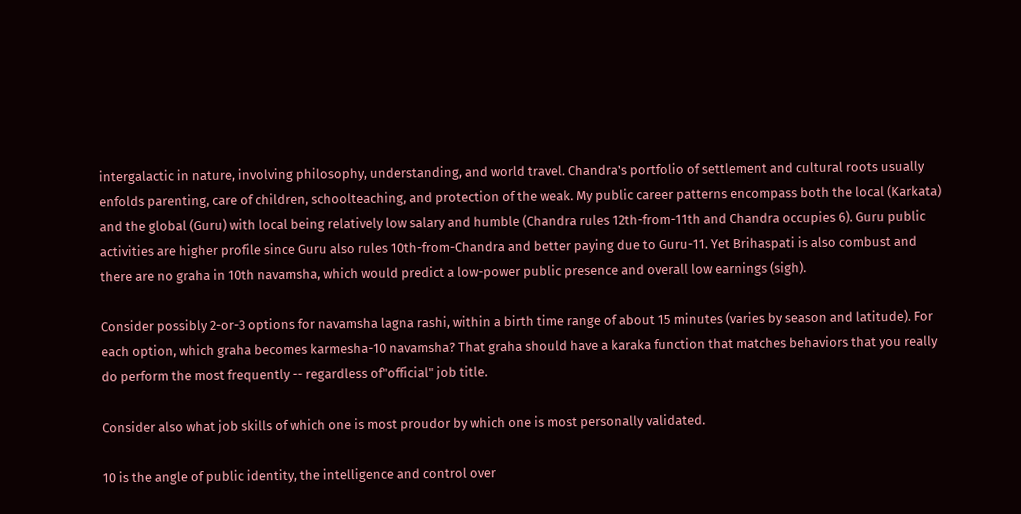intergalactic in nature, involving philosophy, understanding, and world travel. Chandra's portfolio of settlement and cultural roots usually enfolds parenting, care of children, schoolteaching, and protection of the weak. My public career patterns encompass both the local (Karkata) and the global (Guru) with local being relatively low salary and humble (Chandra rules 12th-from-11th and Chandra occupies 6). Guru public activities are higher profile since Guru also rules 10th-from-Chandra and better paying due to Guru-11. Yet Brihaspati is also combust and there are no graha in 10th navamsha, which would predict a low-power public presence and overall low earnings (sigh).

Consider possibly 2-or-3 options for navamsha lagna rashi, within a birth time range of about 15 minutes (varies by season and latitude). For each option, which graha becomes karmesha-10 navamsha? That graha should have a karaka function that matches behaviors that you really do perform the most frequently -- regardless of"official" job title.

Consider also what job skills of which one is most proudor by which one is most personally validated.

10 is the angle of public identity, the intelligence and control over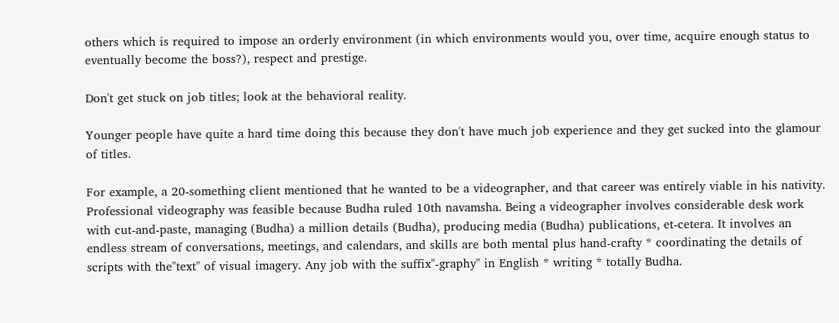others which is required to impose an orderly environment (in which environments would you, over time, acquire enough status to eventually become the boss?), respect and prestige.

Don't get stuck on job titles; look at the behavioral reality.

Younger people have quite a hard time doing this because they don't have much job experience and they get sucked into the glamour of titles.

For example, a 20-something client mentioned that he wanted to be a videographer, and that career was entirely viable in his nativity. Professional videography was feasible because Budha ruled 10th navamsha. Being a videographer involves considerable desk work with cut-and-paste, managing (Budha) a million details (Budha), producing media (Budha) publications, et-cetera. It involves an endless stream of conversations, meetings, and calendars, and skills are both mental plus hand-crafty * coordinating the details of scripts with the"text" of visual imagery. Any job with the suffix"-graphy" in English * writing * totally Budha.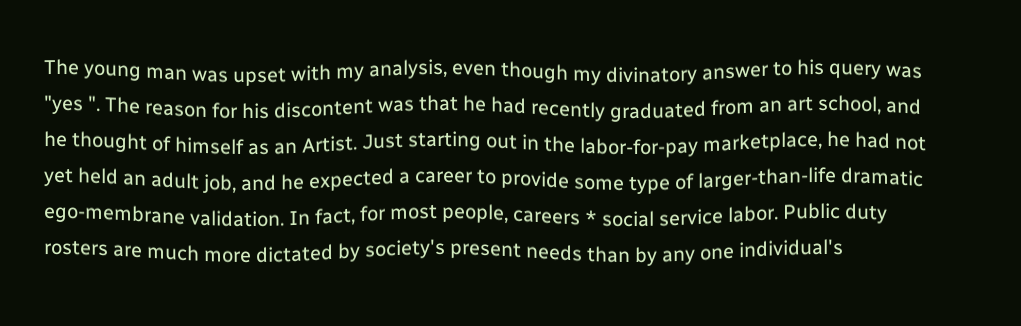The young man was upset with my analysis, even though my divinatory answer to his query was "yes ". The reason for his discontent was that he had recently graduated from an art school, and he thought of himself as an Artist. Just starting out in the labor-for-pay marketplace, he had not yet held an adult job, and he expected a career to provide some type of larger-than-life dramatic ego-membrane validation. In fact, for most people, careers * social service labor. Public duty rosters are much more dictated by society's present needs than by any one individual's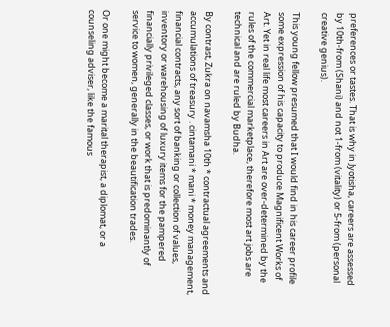preferences or tastes. That is why in Jyotisha, careers are assessed by 10th-from (Shani) and not 1-from (vitality) or 5-from (personal creative genius).

This young fellow presumed that I would find in his career profile some expression of his capacity to produce Magnificent Works of Art. Yet in real life most careers in Art are over-determined by the rules of the commercial marketplace, therefore most art jobs are technical and are ruled by Budha.

By contrast, Zukra on navamsha 10th * contractual agreements and accumulations of treasury . cintamani * mani * money management, financial contracts, any sort of banking or collection of values, inventory or warehousing of luxury items for the pampered financially privileged classes, or work that is predominantly of service to women, generally in the beautification trades.

Or one might become a marital therapist, a diplomat, or a counseling adviser, like the famous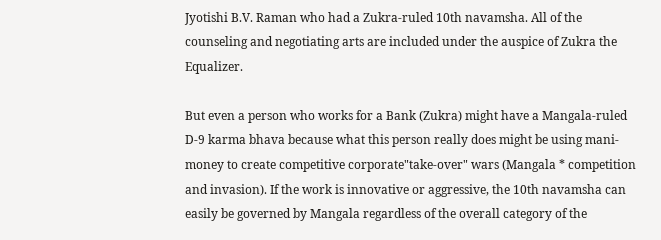Jyotishi B.V. Raman who had a Zukra-ruled 10th navamsha. All of the counseling and negotiating arts are included under the auspice of Zukra the Equalizer.

But even a person who works for a Bank (Zukra) might have a Mangala-ruled D-9 karma bhava because what this person really does might be using mani-money to create competitive corporate"take-over" wars (Mangala * competition and invasion). If the work is innovative or aggressive, the 10th navamsha can easily be governed by Mangala regardless of the overall category of the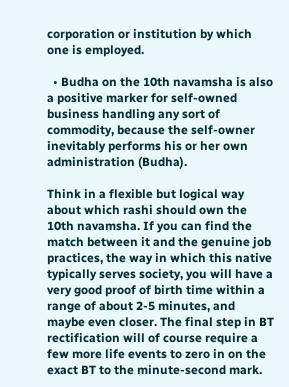corporation or institution by which one is employed.

  • Budha on the 10th navamsha is also a positive marker for self-owned business handling any sort of commodity, because the self-owner inevitably performs his or her own administration (Budha).

Think in a flexible but logical way about which rashi should own the 10th navamsha. If you can find the match between it and the genuine job practices, the way in which this native typically serves society, you will have a very good proof of birth time within a range of about 2-5 minutes, and maybe even closer. The final step in BT rectification will of course require a few more life events to zero in on the exact BT to the minute-second mark.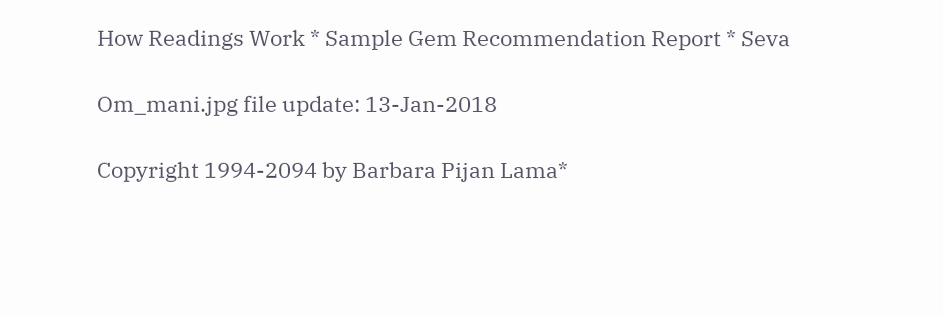How Readings Work * Sample Gem Recommendation Report * Seva

Om_mani.jpg file update: 13-Jan-2018

Copyright 1994-2094 by Barbara Pijan Lama*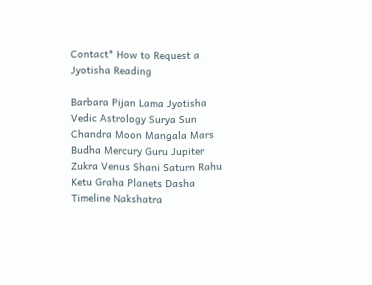Contact* How to Request a Jyotisha Reading

Barbara Pijan Lama Jyotisha Vedic Astrology Surya Sun Chandra Moon Mangala Mars Budha Mercury Guru Jupiter Zukra Venus Shani Saturn Rahu Ketu Graha Planets Dasha Timeline Nakshatra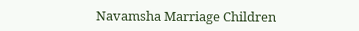Navamsha Marriage Children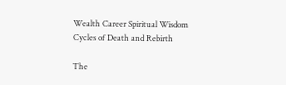Wealth Career Spiritual Wisdom Cycles of Death and Rebirth

The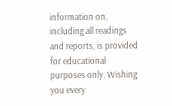information on, including all readings and reports, is provided for educational purposes only. Wishing you every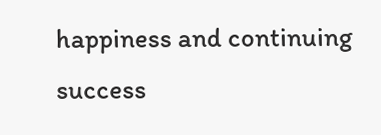happiness and continuing success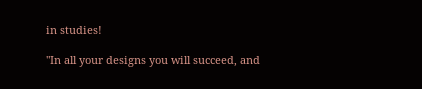in studies!

"In all your designs you will succeed, and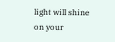light will shine on your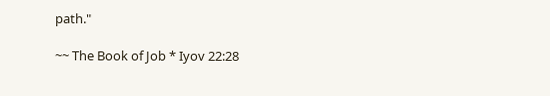path."

~~ The Book of Job * Iyov 22:28